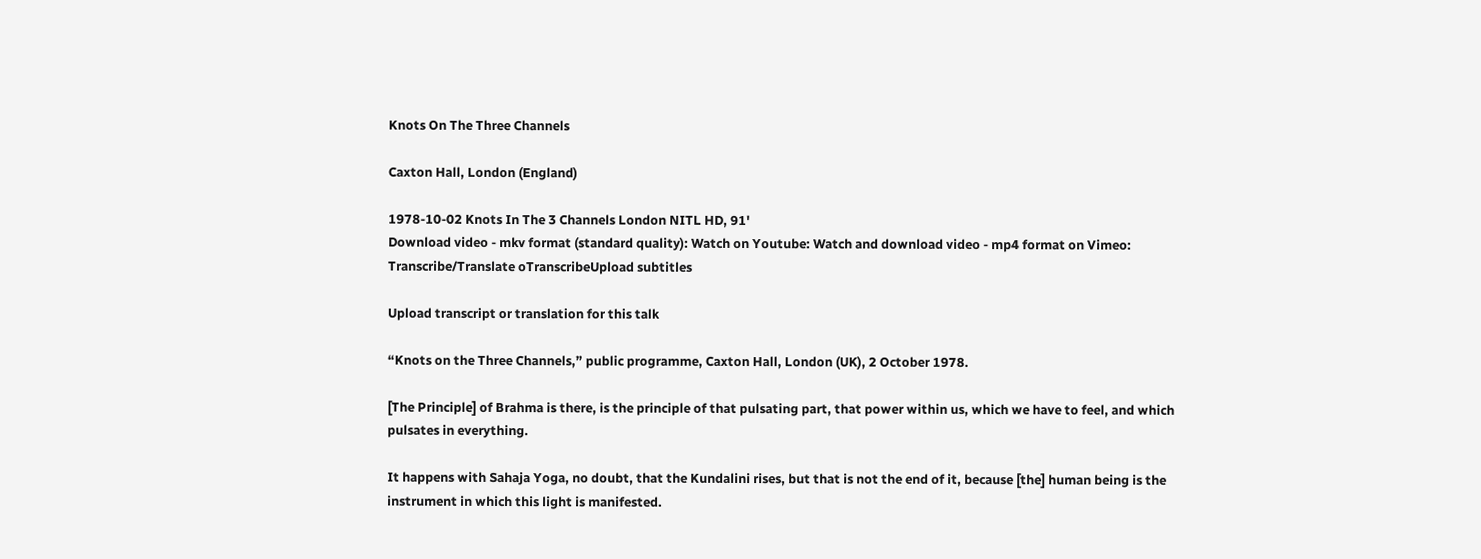Knots On The Three Channels

Caxton Hall, London (England)

1978-10-02 Knots In The 3 Channels London NITL HD, 91'
Download video - mkv format (standard quality): Watch on Youtube: Watch and download video - mp4 format on Vimeo: Transcribe/Translate oTranscribeUpload subtitles

Upload transcript or translation for this talk

“Knots on the Three Channels,” public programme, Caxton Hall, London (UK), 2 October 1978.

[The Principle] of Brahma is there, is the principle of that pulsating part, that power within us, which we have to feel, and which pulsates in everything.

It happens with Sahaja Yoga, no doubt, that the Kundalini rises, but that is not the end of it, because [the] human being is the instrument in which this light is manifested.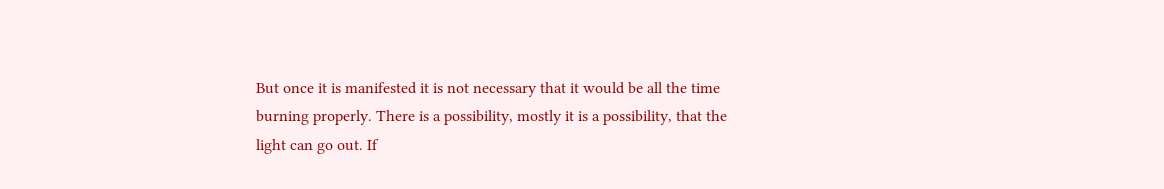But once it is manifested it is not necessary that it would be all the time burning properly. There is a possibility, mostly it is a possibility, that the light can go out. If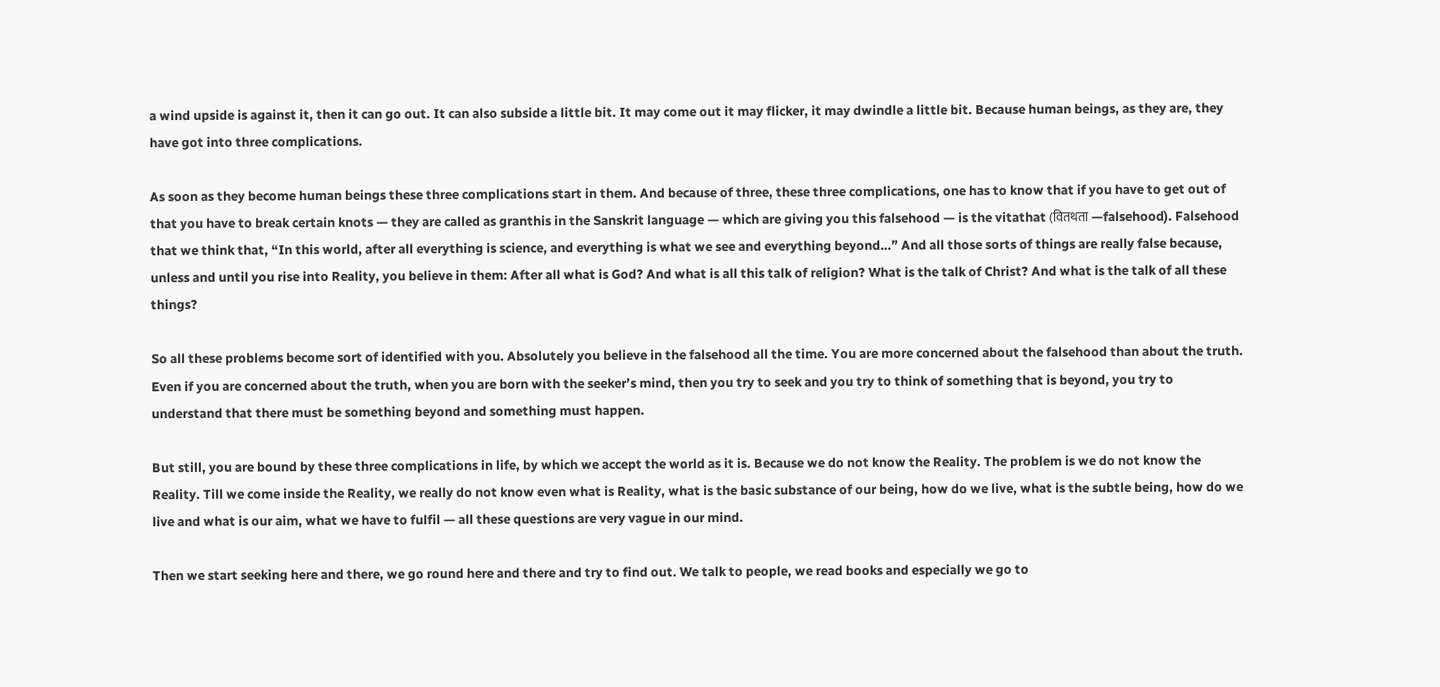a wind upside is against it, then it can go out. It can also subside a little bit. It may come out it may flicker, it may dwindle a little bit. Because human beings, as they are, they have got into three complications.

As soon as they become human beings these three complications start in them. And because of three, these three complications, one has to know that if you have to get out of that you have to break certain knots — they are called as granthis in the Sanskrit language — which are giving you this falsehood — is the vitathat (वितथता —falsehood). Falsehood that we think that, “In this world, after all everything is science, and everything is what we see and everything beyond…” And all those sorts of things are really false because, unless and until you rise into Reality, you believe in them: After all what is God? And what is all this talk of religion? What is the talk of Christ? And what is the talk of all these things?

So all these problems become sort of identified with you. Absolutely you believe in the falsehood all the time. You are more concerned about the falsehood than about the truth. Even if you are concerned about the truth, when you are born with the seeker’s mind, then you try to seek and you try to think of something that is beyond, you try to understand that there must be something beyond and something must happen.

But still, you are bound by these three complications in life, by which we accept the world as it is. Because we do not know the Reality. The problem is we do not know the Reality. Till we come inside the Reality, we really do not know even what is Reality, what is the basic substance of our being, how do we live, what is the subtle being, how do we live and what is our aim, what we have to fulfil — all these questions are very vague in our mind.

Then we start seeking here and there, we go round here and there and try to find out. We talk to people, we read books and especially we go to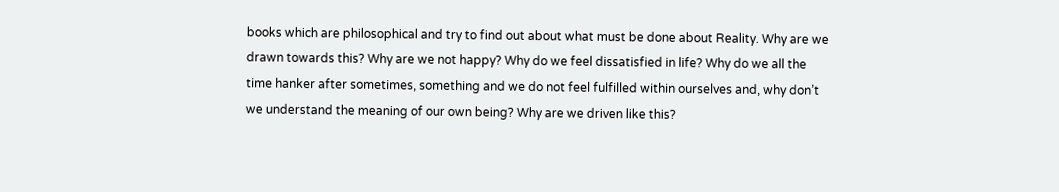books which are philosophical and try to find out about what must be done about Reality. Why are we drawn towards this? Why are we not happy? Why do we feel dissatisfied in life? Why do we all the time hanker after sometimes, something and we do not feel fulfilled within ourselves and, why don’t we understand the meaning of our own being? Why are we driven like this?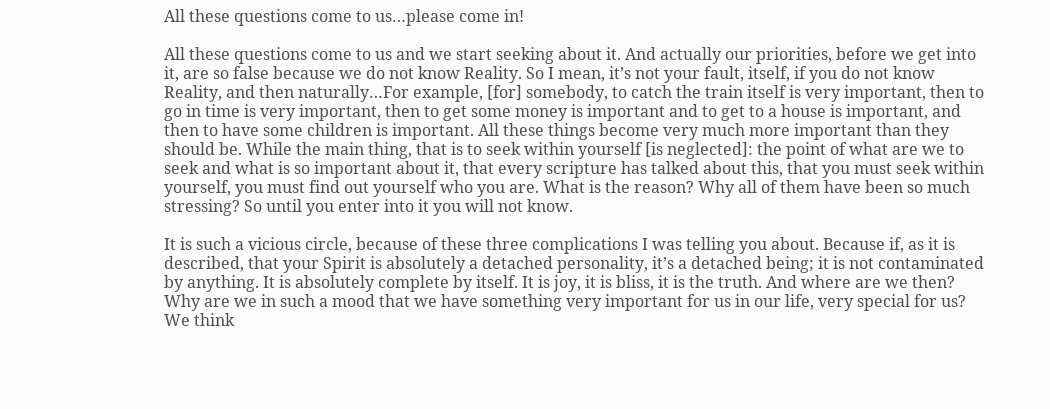All these questions come to us…please come in!

All these questions come to us and we start seeking about it. And actually our priorities, before we get into it, are so false because we do not know Reality. So I mean, it’s not your fault, itself, if you do not know Reality, and then naturally…For example, [for] somebody, to catch the train itself is very important, then to go in time is very important, then to get some money is important and to get to a house is important, and then to have some children is important. All these things become very much more important than they should be. While the main thing, that is to seek within yourself [is neglected]: the point of what are we to seek and what is so important about it, that every scripture has talked about this, that you must seek within yourself, you must find out yourself who you are. What is the reason? Why all of them have been so much stressing? So until you enter into it you will not know.

It is such a vicious circle, because of these three complications I was telling you about. Because if, as it is described, that your Spirit is absolutely a detached personality, it’s a detached being; it is not contaminated by anything. It is absolutely complete by itself. It is joy, it is bliss, it is the truth. And where are we then? Why are we in such a mood that we have something very important for us in our life, very special for us? We think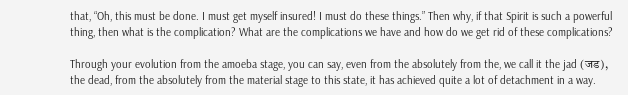that, “Oh, this must be done. I must get myself insured! I must do these things.” Then why, if that Spirit is such a powerful thing, then what is the complication? What are the complications we have and how do we get rid of these complications?

Through your evolution from the amoeba stage, you can say, even from the absolutely from the, we call it the jad (जड), the dead, from the absolutely from the material stage to this state, it has achieved quite a lot of detachment in a way.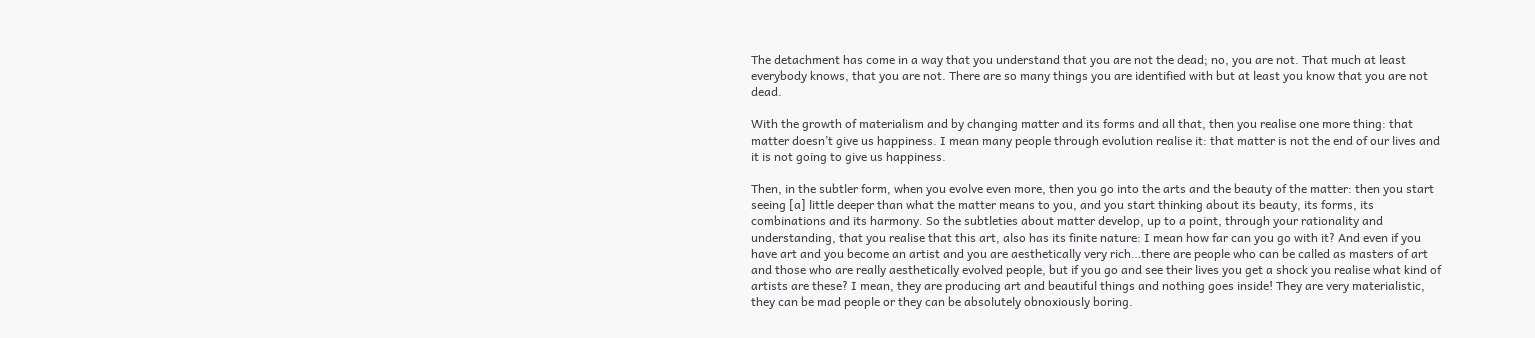The detachment has come in a way that you understand that you are not the dead; no, you are not. That much at least everybody knows, that you are not. There are so many things you are identified with but at least you know that you are not dead.

With the growth of materialism and by changing matter and its forms and all that, then you realise one more thing: that matter doesn’t give us happiness. I mean many people through evolution realise it: that matter is not the end of our lives and it is not going to give us happiness.

Then, in the subtler form, when you evolve even more, then you go into the arts and the beauty of the matter: then you start seeing [a] little deeper than what the matter means to you, and you start thinking about its beauty, its forms, its combinations and its harmony. So the subtleties about matter develop, up to a point, through your rationality and understanding, that you realise that this art, also has its finite nature: I mean how far can you go with it? And even if you have art and you become an artist and you are aesthetically very rich…there are people who can be called as masters of art and those who are really aesthetically evolved people, but if you go and see their lives you get a shock you realise what kind of artists are these? I mean, they are producing art and beautiful things and nothing goes inside! They are very materialistic, they can be mad people or they can be absolutely obnoxiously boring.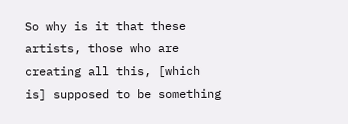So why is it that these artists, those who are creating all this, [which is] supposed to be something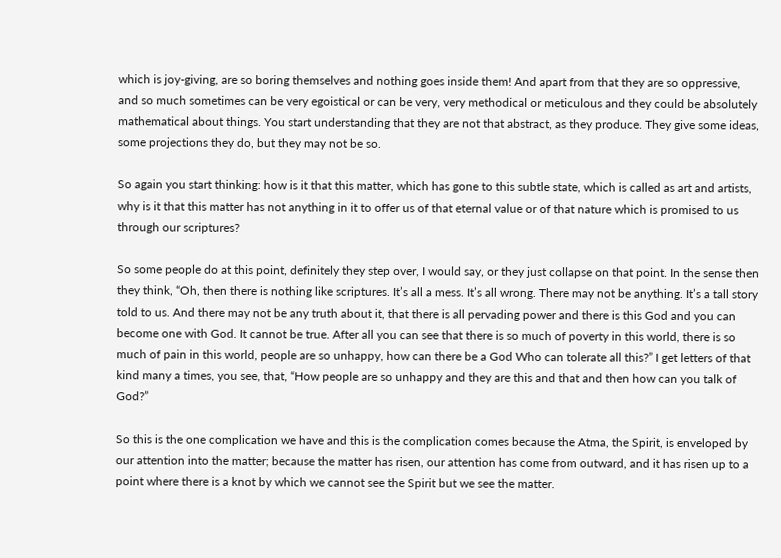which is joy-giving, are so boring themselves and nothing goes inside them! And apart from that they are so oppressive, and so much sometimes can be very egoistical or can be very, very methodical or meticulous and they could be absolutely mathematical about things. You start understanding that they are not that abstract, as they produce. They give some ideas, some projections they do, but they may not be so.

So again you start thinking: how is it that this matter, which has gone to this subtle state, which is called as art and artists, why is it that this matter has not anything in it to offer us of that eternal value or of that nature which is promised to us through our scriptures?

So some people do at this point, definitely they step over, I would say, or they just collapse on that point. In the sense then they think, “Oh, then there is nothing like scriptures. It’s all a mess. It’s all wrong. There may not be anything. It’s a tall story told to us. And there may not be any truth about it, that there is all pervading power and there is this God and you can become one with God. It cannot be true. After all you can see that there is so much of poverty in this world, there is so much of pain in this world, people are so unhappy, how can there be a God Who can tolerate all this?” I get letters of that kind many a times, you see, that, “How people are so unhappy and they are this and that and then how can you talk of God?”

So this is the one complication we have and this is the complication comes because the Atma, the Spirit, is enveloped by our attention into the matter; because the matter has risen, our attention has come from outward, and it has risen up to a point where there is a knot by which we cannot see the Spirit but we see the matter.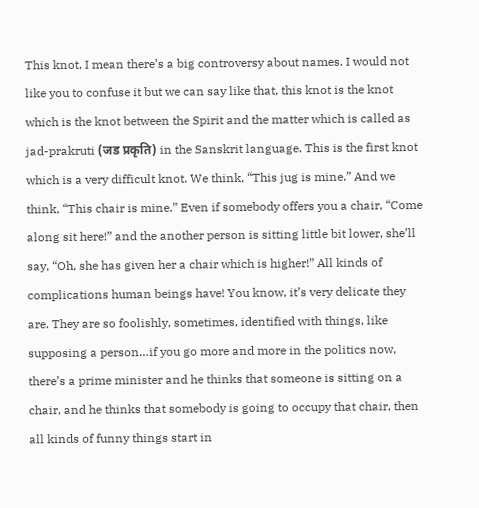This knot, I mean there’s a big controversy about names. I would not like you to confuse it but we can say like that, this knot is the knot which is the knot between the Spirit and the matter which is called as jad-prakruti (जड प्रकृति) in the Sanskrit language. This is the first knot which is a very difficult knot. We think, “This jug is mine.” And we think, “This chair is mine.” Even if somebody offers you a chair, “Come along sit here!” and the another person is sitting little bit lower, she’ll say, “Oh, she has given her a chair which is higher!” All kinds of complications human beings have! You know, it’s very delicate they are. They are so foolishly, sometimes, identified with things, like supposing a person…if you go more and more in the politics now, there’s a prime minister and he thinks that someone is sitting on a chair, and he thinks that somebody is going to occupy that chair, then all kinds of funny things start in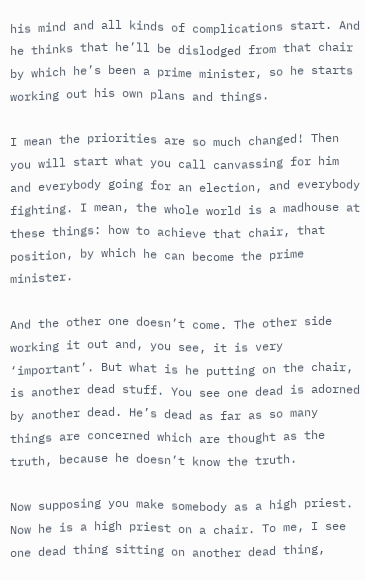his mind and all kinds of complications start. And he thinks that he’ll be dislodged from that chair by which he’s been a prime minister, so he starts working out his own plans and things.

I mean the priorities are so much changed! Then you will start what you call canvassing for him and everybody going for an election, and everybody fighting. I mean, the whole world is a madhouse at these things: how to achieve that chair, that position, by which he can become the prime minister.

And the other one doesn’t come. The other side working it out and, you see, it is very ‘important’. But what is he putting on the chair, is another dead stuff. You see one dead is adorned by another dead. He’s dead as far as so many things are concerned which are thought as the truth, because he doesn’t know the truth.

Now supposing you make somebody as a high priest. Now he is a high priest on a chair. To me, I see one dead thing sitting on another dead thing,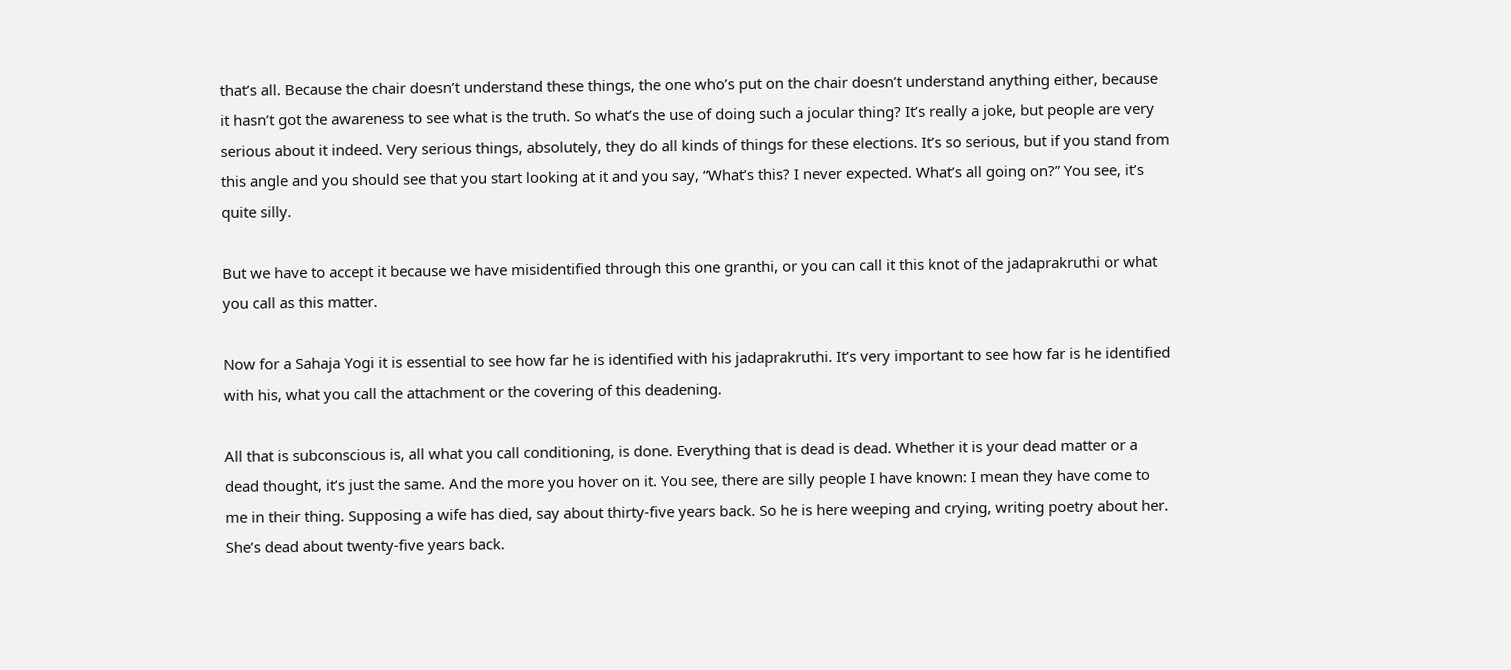that’s all. Because the chair doesn’t understand these things, the one who’s put on the chair doesn’t understand anything either, because it hasn’t got the awareness to see what is the truth. So what’s the use of doing such a jocular thing? It’s really a joke, but people are very serious about it indeed. Very serious things, absolutely, they do all kinds of things for these elections. It’s so serious, but if you stand from this angle and you should see that you start looking at it and you say, “What’s this? I never expected. What’s all going on?” You see, it’s quite silly.

But we have to accept it because we have misidentified through this one granthi, or you can call it this knot of the jadaprakruthi or what you call as this matter.

Now for a Sahaja Yogi it is essential to see how far he is identified with his jadaprakruthi. It’s very important to see how far is he identified with his, what you call the attachment or the covering of this deadening.

All that is subconscious is, all what you call conditioning, is done. Everything that is dead is dead. Whether it is your dead matter or a dead thought, it’s just the same. And the more you hover on it. You see, there are silly people I have known: I mean they have come to me in their thing. Supposing a wife has died, say about thirty-five years back. So he is here weeping and crying, writing poetry about her. She’s dead about twenty-five years back.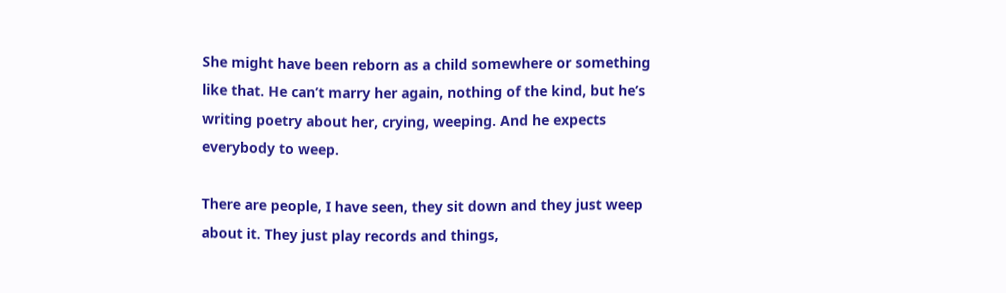She might have been reborn as a child somewhere or something like that. He can’t marry her again, nothing of the kind, but he’s writing poetry about her, crying, weeping. And he expects everybody to weep.

There are people, I have seen, they sit down and they just weep about it. They just play records and things,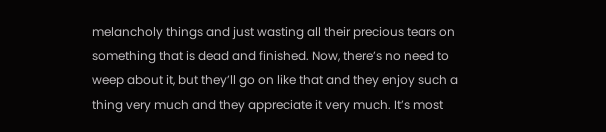melancholy things and just wasting all their precious tears on something that is dead and finished. Now, there’s no need to weep about it, but they’ll go on like that and they enjoy such a thing very much and they appreciate it very much. It’s most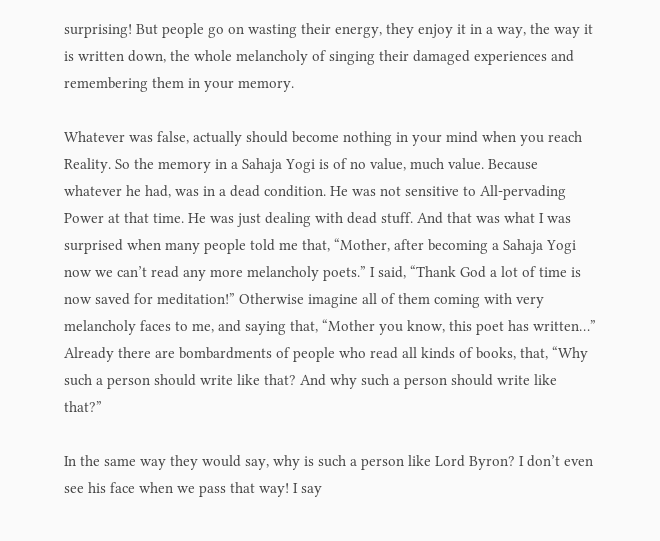surprising! But people go on wasting their energy, they enjoy it in a way, the way it is written down, the whole melancholy of singing their damaged experiences and remembering them in your memory.

Whatever was false, actually should become nothing in your mind when you reach Reality. So the memory in a Sahaja Yogi is of no value, much value. Because whatever he had, was in a dead condition. He was not sensitive to All-pervading Power at that time. He was just dealing with dead stuff. And that was what I was surprised when many people told me that, “Mother, after becoming a Sahaja Yogi now we can’t read any more melancholy poets.” I said, “Thank God a lot of time is now saved for meditation!” Otherwise imagine all of them coming with very melancholy faces to me, and saying that, “Mother you know, this poet has written…” Already there are bombardments of people who read all kinds of books, that, “Why such a person should write like that? And why such a person should write like that?”

In the same way they would say, why is such a person like Lord Byron? I don’t even see his face when we pass that way! I say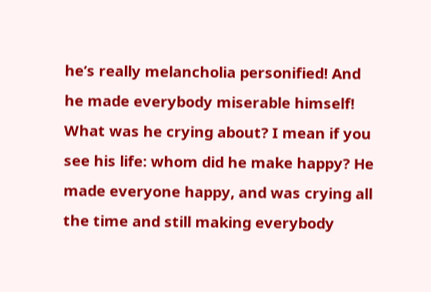he’s really melancholia personified! And he made everybody miserable himself! What was he crying about? I mean if you see his life: whom did he make happy? He made everyone happy, and was crying all the time and still making everybody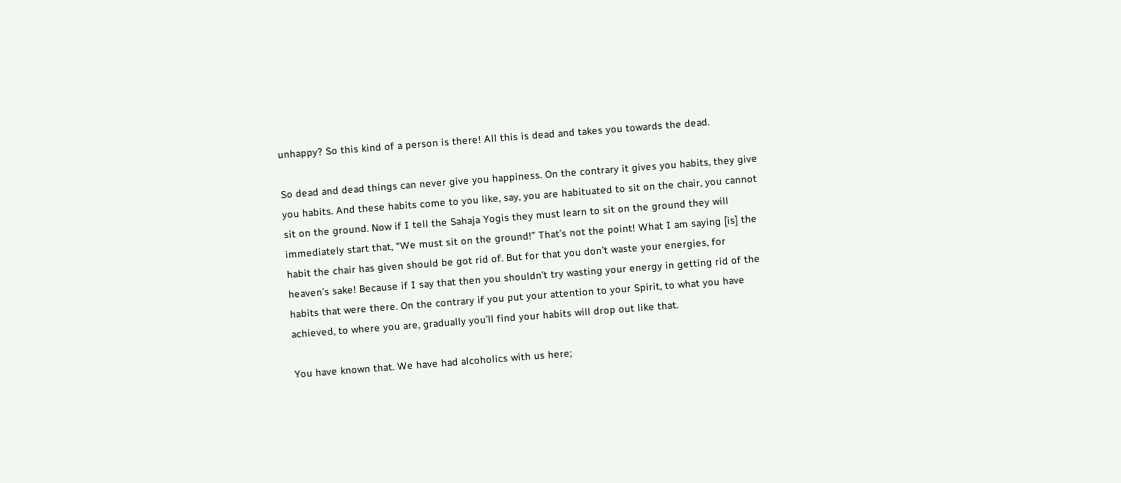unhappy? So this kind of a person is there! All this is dead and takes you towards the dead.

So dead and dead things can never give you happiness. On the contrary it gives you habits, they give you habits. And these habits come to you like, say, you are habituated to sit on the chair, you cannot sit on the ground. Now if I tell the Sahaja Yogis they must learn to sit on the ground they will immediately start that, “We must sit on the ground!” That’s not the point! What I am saying [is] the habit the chair has given should be got rid of. But for that you don’t waste your energies, for heaven’s sake! Because if I say that then you shouldn’t try wasting your energy in getting rid of the habits that were there. On the contrary if you put your attention to your Spirit, to what you have achieved, to where you are, gradually you’ll find your habits will drop out like that.

You have known that. We have had alcoholics with us here;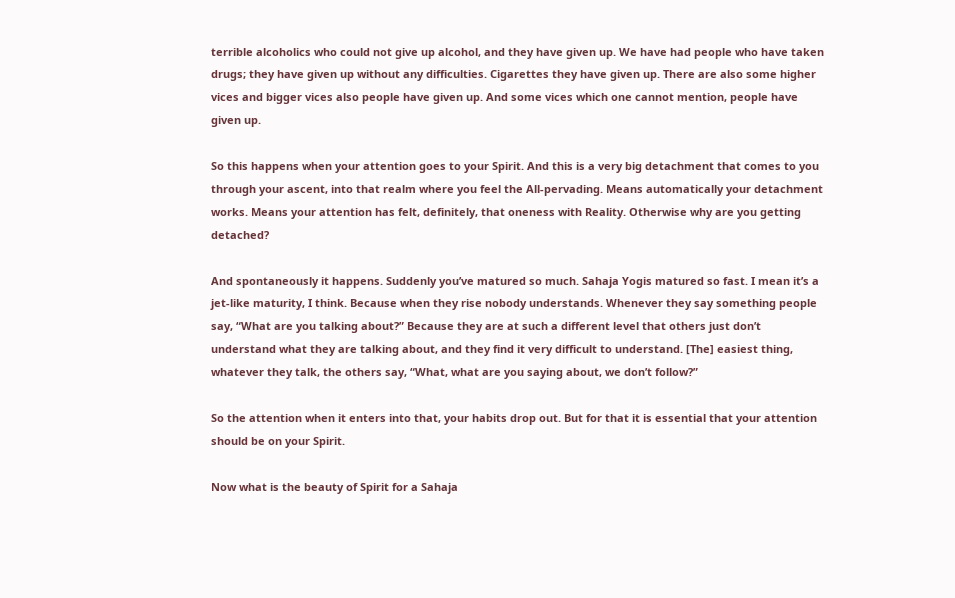terrible alcoholics who could not give up alcohol, and they have given up. We have had people who have taken drugs; they have given up without any difficulties. Cigarettes they have given up. There are also some higher vices and bigger vices also people have given up. And some vices which one cannot mention, people have given up.

So this happens when your attention goes to your Spirit. And this is a very big detachment that comes to you through your ascent, into that realm where you feel the All-pervading. Means automatically your detachment works. Means your attention has felt, definitely, that oneness with Reality. Otherwise why are you getting detached?

And spontaneously it happens. Suddenly you’ve matured so much. Sahaja Yogis matured so fast. I mean it’s a jet-like maturity, I think. Because when they rise nobody understands. Whenever they say something people say, “What are you talking about?” Because they are at such a different level that others just don’t understand what they are talking about, and they find it very difficult to understand. [The] easiest thing, whatever they talk, the others say, “What, what are you saying about, we don’t follow?”

So the attention when it enters into that, your habits drop out. But for that it is essential that your attention should be on your Spirit.

Now what is the beauty of Spirit for a Sahaja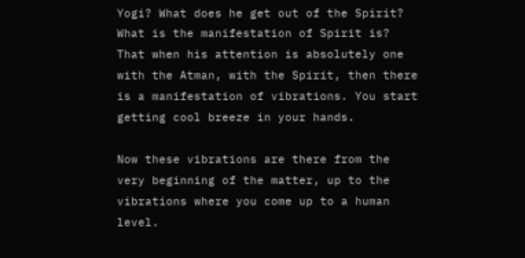Yogi? What does he get out of the Spirit? What is the manifestation of Spirit is? That when his attention is absolutely one with the Atman, with the Spirit, then there is a manifestation of vibrations. You start getting cool breeze in your hands.

Now these vibrations are there from the very beginning of the matter, up to the vibrations where you come up to a human level.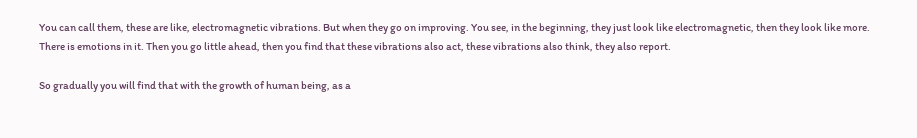You can call them, these are like, electromagnetic vibrations. But when they go on improving. You see, in the beginning, they just look like electromagnetic, then they look like more. There is emotions in it. Then you go little ahead, then you find that these vibrations also act, these vibrations also think, they also report.

So gradually you will find that with the growth of human being, as a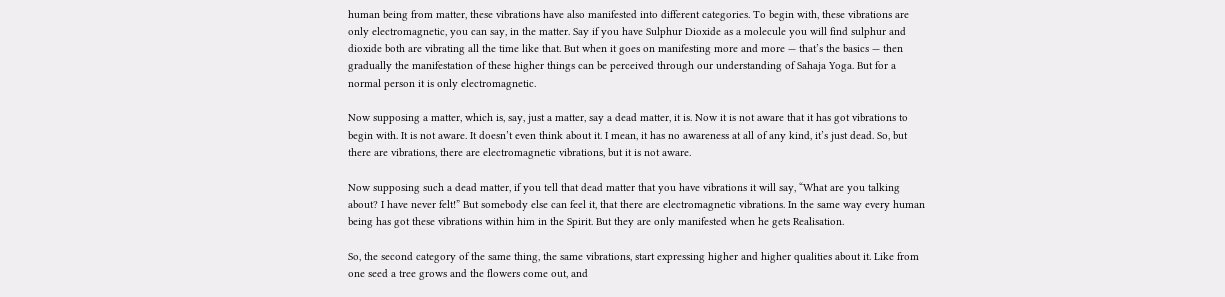human being from matter, these vibrations have also manifested into different categories. To begin with, these vibrations are only electromagnetic, you can say, in the matter. Say if you have Sulphur Dioxide as a molecule you will find sulphur and dioxide both are vibrating all the time like that. But when it goes on manifesting more and more — that’s the basics — then gradually the manifestation of these higher things can be perceived through our understanding of Sahaja Yoga. But for a normal person it is only electromagnetic.

Now supposing a matter, which is, say, just a matter, say a dead matter, it is. Now it is not aware that it has got vibrations to begin with. It is not aware. It doesn’t even think about it. I mean, it has no awareness at all of any kind, it’s just dead. So, but there are vibrations, there are electromagnetic vibrations, but it is not aware.

Now supposing such a dead matter, if you tell that dead matter that you have vibrations it will say, “What are you talking about? I have never felt!” But somebody else can feel it, that there are electromagnetic vibrations. In the same way every human being has got these vibrations within him in the Spirit. But they are only manifested when he gets Realisation.

So, the second category of the same thing, the same vibrations, start expressing higher and higher qualities about it. Like from one seed a tree grows and the flowers come out, and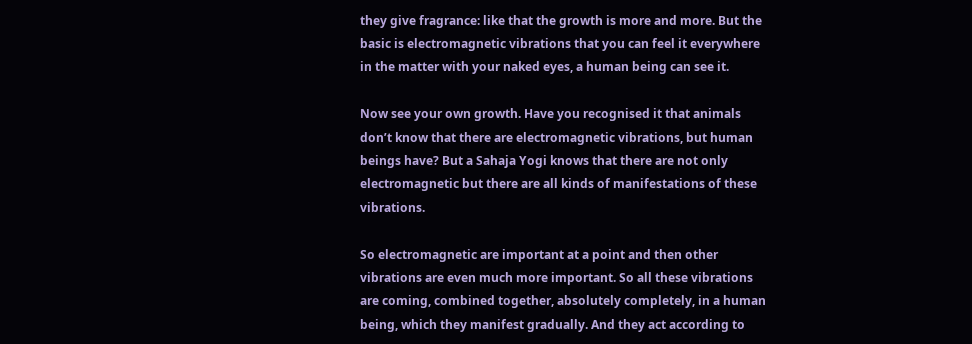they give fragrance: like that the growth is more and more. But the basic is electromagnetic vibrations that you can feel it everywhere in the matter with your naked eyes, a human being can see it.

Now see your own growth. Have you recognised it that animals don’t know that there are electromagnetic vibrations, but human beings have? But a Sahaja Yogi knows that there are not only electromagnetic but there are all kinds of manifestations of these vibrations.

So electromagnetic are important at a point and then other vibrations are even much more important. So all these vibrations are coming, combined together, absolutely completely, in a human being, which they manifest gradually. And they act according to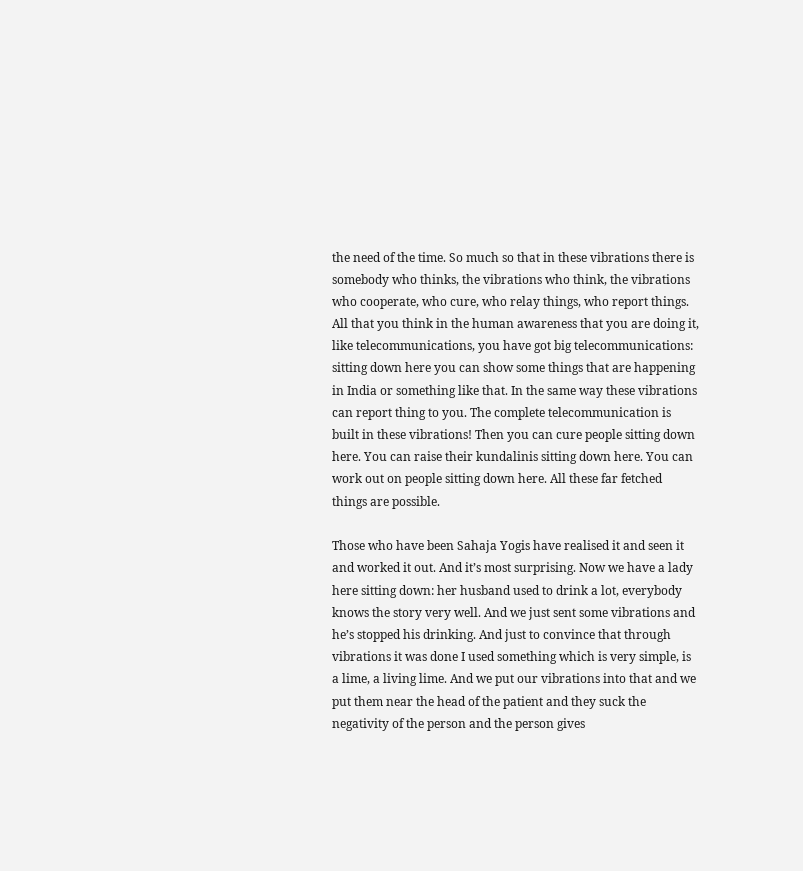the need of the time. So much so that in these vibrations there is somebody who thinks, the vibrations who think, the vibrations who cooperate, who cure, who relay things, who report things. All that you think in the human awareness that you are doing it, like telecommunications, you have got big telecommunications: sitting down here you can show some things that are happening in India or something like that. In the same way these vibrations can report thing to you. The complete telecommunication is built in these vibrations! Then you can cure people sitting down here. You can raise their kundalinis sitting down here. You can work out on people sitting down here. All these far fetched things are possible.

Those who have been Sahaja Yogis have realised it and seen it and worked it out. And it’s most surprising. Now we have a lady here sitting down: her husband used to drink a lot, everybody knows the story very well. And we just sent some vibrations and he’s stopped his drinking. And just to convince that through vibrations it was done I used something which is very simple, is a lime, a living lime. And we put our vibrations into that and we put them near the head of the patient and they suck the negativity of the person and the person gives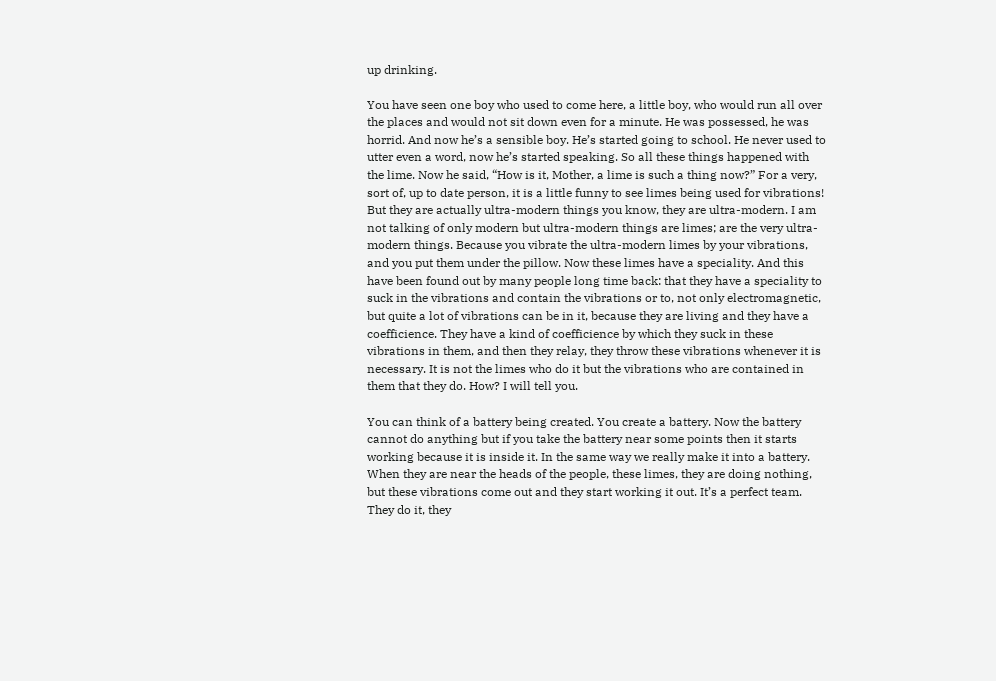up drinking.

You have seen one boy who used to come here, a little boy, who would run all over the places and would not sit down even for a minute. He was possessed, he was horrid. And now he’s a sensible boy. He’s started going to school. He never used to utter even a word, now he’s started speaking. So all these things happened with the lime. Now he said, “How is it, Mother, a lime is such a thing now?” For a very, sort of, up to date person, it is a little funny to see limes being used for vibrations! But they are actually ultra-modern things you know, they are ultra-modern. I am not talking of only modern but ultra-modern things are limes; are the very ultra-modern things. Because you vibrate the ultra-modern limes by your vibrations, and you put them under the pillow. Now these limes have a speciality. And this have been found out by many people long time back: that they have a speciality to suck in the vibrations and contain the vibrations or to, not only electromagnetic, but quite a lot of vibrations can be in it, because they are living and they have a coefficience. They have a kind of coefficience by which they suck in these vibrations in them, and then they relay, they throw these vibrations whenever it is necessary. It is not the limes who do it but the vibrations who are contained in them that they do. How? I will tell you.

You can think of a battery being created. You create a battery. Now the battery cannot do anything but if you take the battery near some points then it starts working because it is inside it. In the same way we really make it into a battery. When they are near the heads of the people, these limes, they are doing nothing, but these vibrations come out and they start working it out. It’s a perfect team. They do it, they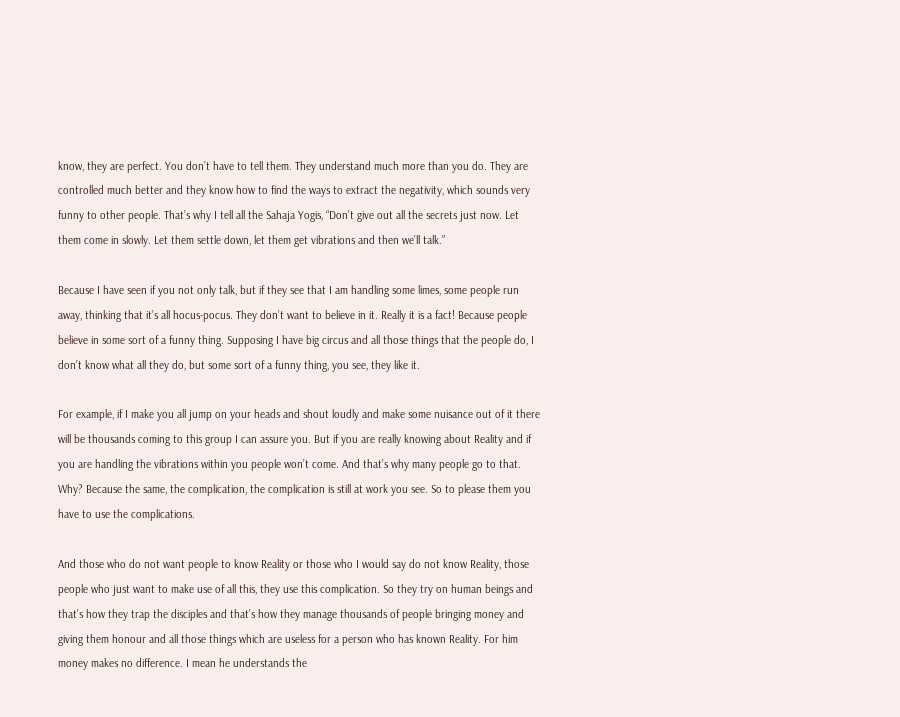know, they are perfect. You don’t have to tell them. They understand much more than you do. They are controlled much better and they know how to find the ways to extract the negativity, which sounds very funny to other people. That’s why I tell all the Sahaja Yogis, “Don’t give out all the secrets just now. Let them come in slowly. Let them settle down, let them get vibrations and then we’ll talk.”

Because I have seen if you not only talk, but if they see that I am handling some limes, some people run away, thinking that it’s all hocus-pocus. They don’t want to believe in it. Really it is a fact! Because people believe in some sort of a funny thing. Supposing I have big circus and all those things that the people do, I don’t know what all they do, but some sort of a funny thing, you see, they like it.

For example, if I make you all jump on your heads and shout loudly and make some nuisance out of it there will be thousands coming to this group I can assure you. But if you are really knowing about Reality and if you are handling the vibrations within you people won’t come. And that’s why many people go to that. Why? Because the same, the complication, the complication is still at work you see. So to please them you have to use the complications.

And those who do not want people to know Reality or those who I would say do not know Reality, those people who just want to make use of all this, they use this complication. So they try on human beings and that’s how they trap the disciples and that’s how they manage thousands of people bringing money and giving them honour and all those things which are useless for a person who has known Reality. For him money makes no difference. I mean he understands the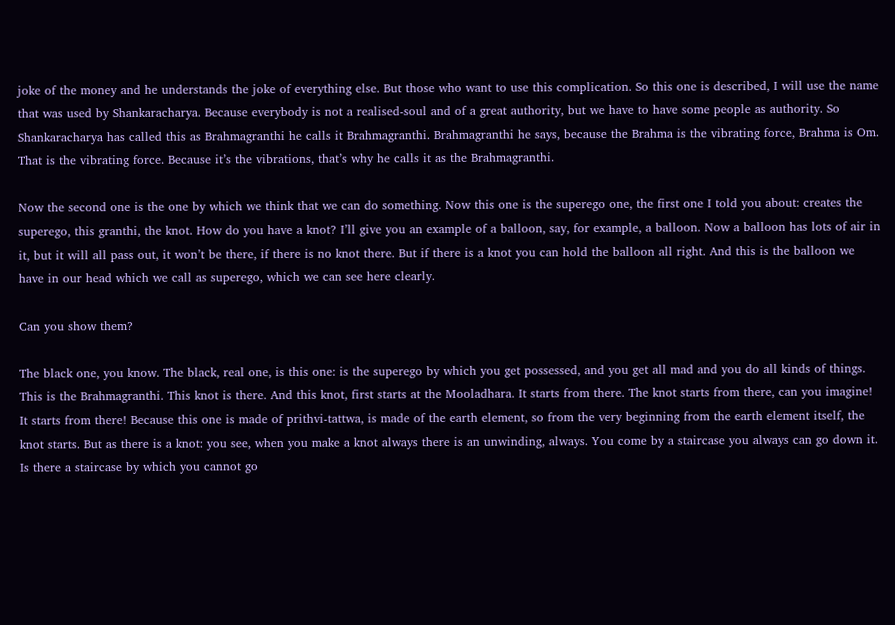joke of the money and he understands the joke of everything else. But those who want to use this complication. So this one is described, I will use the name that was used by Shankaracharya. Because everybody is not a realised-soul and of a great authority, but we have to have some people as authority. So Shankaracharya has called this as Brahmagranthi he calls it Brahmagranthi. Brahmagranthi he says, because the Brahma is the vibrating force, Brahma is Om. That is the vibrating force. Because it’s the vibrations, that’s why he calls it as the Brahmagranthi.

Now the second one is the one by which we think that we can do something. Now this one is the superego one, the first one I told you about: creates the superego, this granthi, the knot. How do you have a knot? I’ll give you an example of a balloon, say, for example, a balloon. Now a balloon has lots of air in it, but it will all pass out, it won’t be there, if there is no knot there. But if there is a knot you can hold the balloon all right. And this is the balloon we have in our head which we call as superego, which we can see here clearly.

Can you show them?

The black one, you know. The black, real one, is this one: is the superego by which you get possessed, and you get all mad and you do all kinds of things. This is the Brahmagranthi. This knot is there. And this knot, first starts at the Mooladhara. It starts from there. The knot starts from there, can you imagine! It starts from there! Because this one is made of prithvi-tattwa, is made of the earth element, so from the very beginning from the earth element itself, the knot starts. But as there is a knot: you see, when you make a knot always there is an unwinding, always. You come by a staircase you always can go down it. Is there a staircase by which you cannot go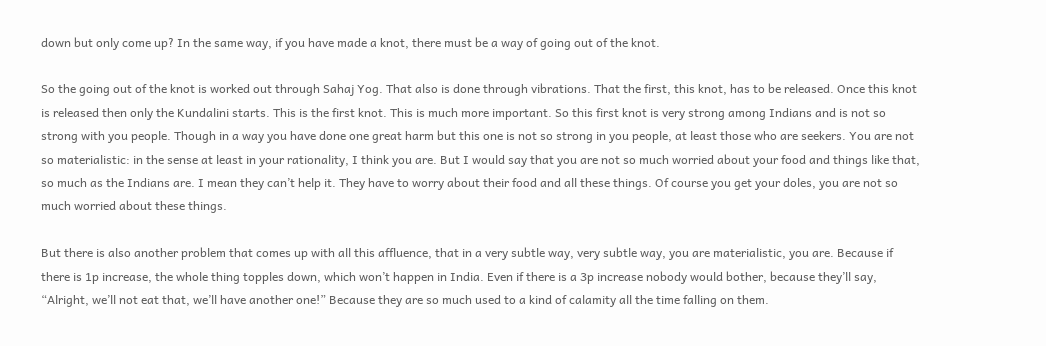down but only come up? In the same way, if you have made a knot, there must be a way of going out of the knot.

So the going out of the knot is worked out through Sahaj Yog. That also is done through vibrations. That the first, this knot, has to be released. Once this knot is released then only the Kundalini starts. This is the first knot. This is much more important. So this first knot is very strong among Indians and is not so strong with you people. Though in a way you have done one great harm but this one is not so strong in you people, at least those who are seekers. You are not so materialistic: in the sense at least in your rationality, I think you are. But I would say that you are not so much worried about your food and things like that, so much as the Indians are. I mean they can’t help it. They have to worry about their food and all these things. Of course you get your doles, you are not so much worried about these things.

But there is also another problem that comes up with all this affluence, that in a very subtle way, very subtle way, you are materialistic, you are. Because if there is 1p increase, the whole thing topples down, which won’t happen in India. Even if there is a 3p increase nobody would bother, because they’ll say, “Alright, we’ll not eat that, we’ll have another one!” Because they are so much used to a kind of calamity all the time falling on them.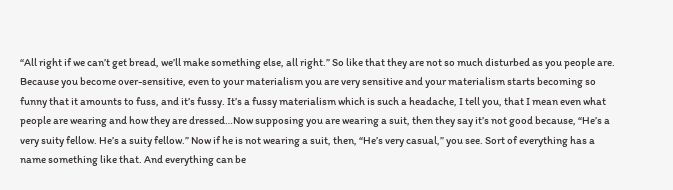“All right if we can’t get bread, we’ll make something else, all right.” So like that they are not so much disturbed as you people are. Because you become over-sensitive, even to your materialism you are very sensitive and your materialism starts becoming so funny that it amounts to fuss, and it’s fussy. It’s a fussy materialism which is such a headache, I tell you, that I mean even what people are wearing and how they are dressed…Now supposing you are wearing a suit, then they say it’s not good because, “He’s a very suity fellow. He’s a suity fellow.” Now if he is not wearing a suit, then, “He’s very casual,” you see. Sort of everything has a name something like that. And everything can be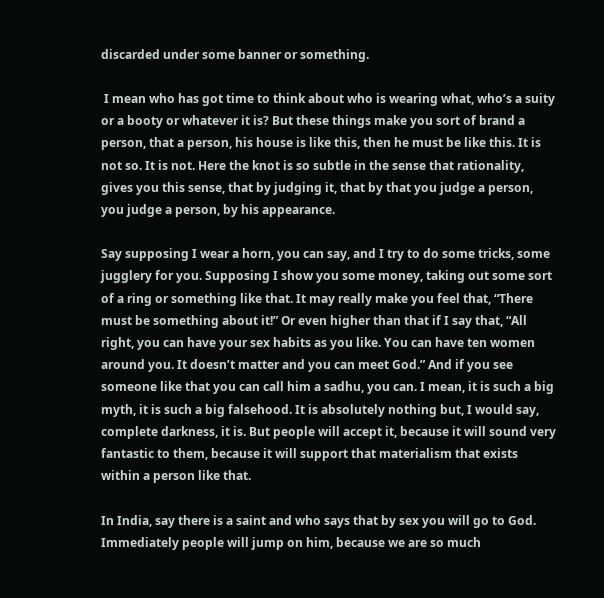discarded under some banner or something.

 I mean who has got time to think about who is wearing what, who’s a suity or a booty or whatever it is? But these things make you sort of brand a person, that a person, his house is like this, then he must be like this. It is not so. It is not. Here the knot is so subtle in the sense that rationality, gives you this sense, that by judging it, that by that you judge a person, you judge a person, by his appearance.

Say supposing I wear a horn, you can say, and I try to do some tricks, some jugglery for you. Supposing I show you some money, taking out some sort of a ring or something like that. It may really make you feel that, “There must be something about it!” Or even higher than that if I say that, “All right, you can have your sex habits as you like. You can have ten women around you. It doesn’t matter and you can meet God.” And if you see someone like that you can call him a sadhu, you can. I mean, it is such a big myth, it is such a big falsehood. It is absolutely nothing but, I would say, complete darkness, it is. But people will accept it, because it will sound very fantastic to them, because it will support that materialism that exists within a person like that.

In India, say there is a saint and who says that by sex you will go to God. Immediately people will jump on him, because we are so much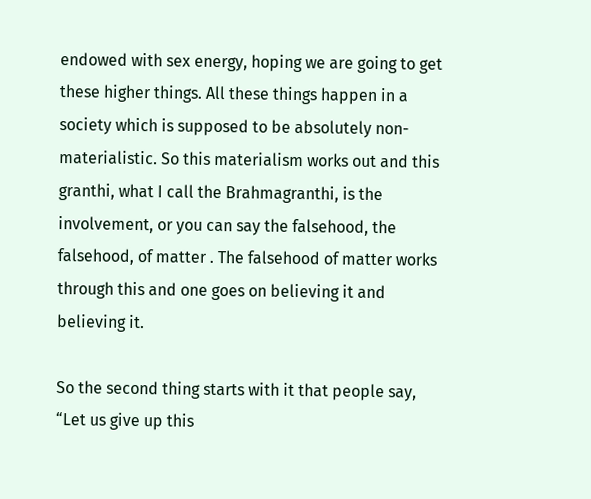endowed with sex energy, hoping we are going to get these higher things. All these things happen in a society which is supposed to be absolutely non-materialistic. So this materialism works out and this granthi, what I call the Brahmagranthi, is the involvement, or you can say the falsehood, the falsehood, of matter . The falsehood of matter works through this and one goes on believing it and believing it.

So the second thing starts with it that people say, “Let us give up this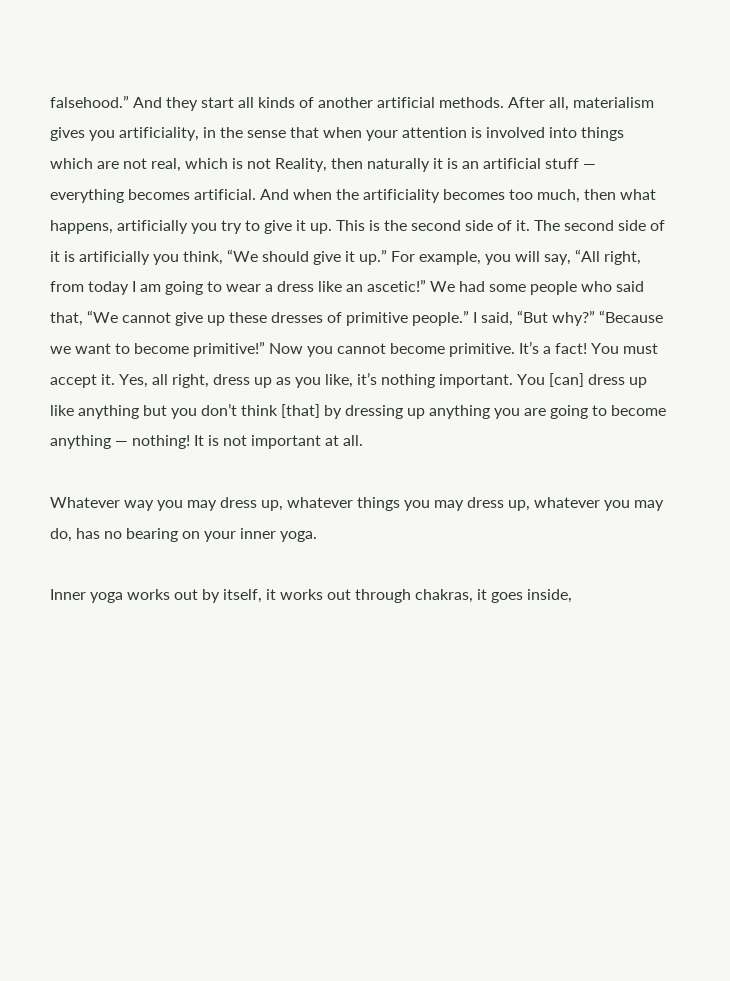falsehood.” And they start all kinds of another artificial methods. After all, materialism gives you artificiality, in the sense that when your attention is involved into things which are not real, which is not Reality, then naturally it is an artificial stuff — everything becomes artificial. And when the artificiality becomes too much, then what happens, artificially you try to give it up. This is the second side of it. The second side of it is artificially you think, “We should give it up.” For example, you will say, “All right, from today I am going to wear a dress like an ascetic!” We had some people who said that, “We cannot give up these dresses of primitive people.” I said, “But why?” “Because we want to become primitive!” Now you cannot become primitive. It’s a fact! You must accept it. Yes, all right, dress up as you like, it’s nothing important. You [can] dress up like anything but you don’t think [that] by dressing up anything you are going to become anything — nothing! It is not important at all.

Whatever way you may dress up, whatever things you may dress up, whatever you may do, has no bearing on your inner yoga.

Inner yoga works out by itself, it works out through chakras, it goes inside,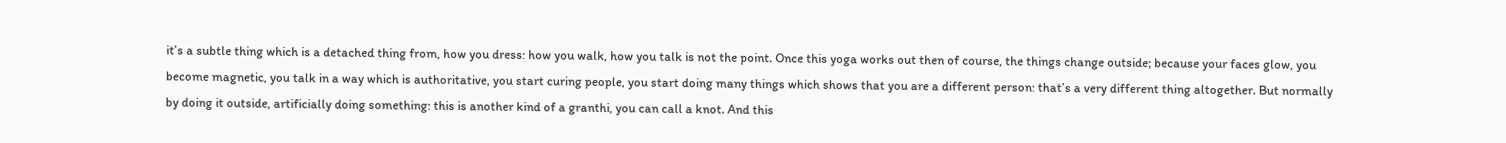it’s a subtle thing which is a detached thing from, how you dress: how you walk, how you talk is not the point. Once this yoga works out then of course, the things change outside; because your faces glow, you become magnetic, you talk in a way which is authoritative, you start curing people, you start doing many things which shows that you are a different person: that’s a very different thing altogether. But normally by doing it outside, artificially doing something: this is another kind of a granthi, you can call a knot. And this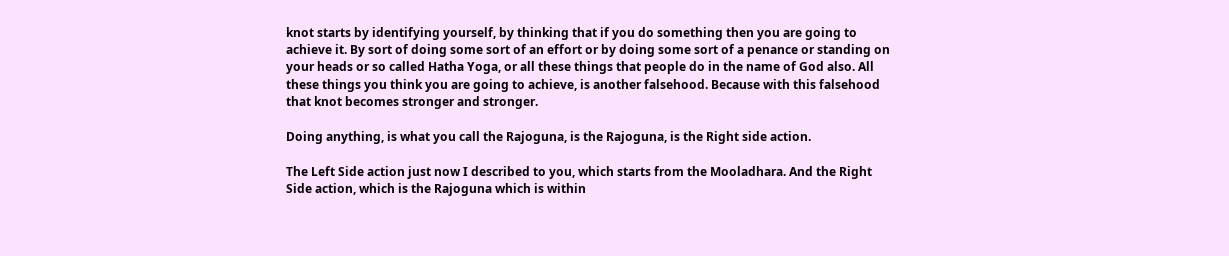knot starts by identifying yourself, by thinking that if you do something then you are going to achieve it. By sort of doing some sort of an effort or by doing some sort of a penance or standing on your heads or so called Hatha Yoga, or all these things that people do in the name of God also. All these things you think you are going to achieve, is another falsehood. Because with this falsehood that knot becomes stronger and stronger.

Doing anything, is what you call the Rajoguna, is the Rajoguna, is the Right side action.

The Left Side action just now I described to you, which starts from the Mooladhara. And the Right Side action, which is the Rajoguna which is within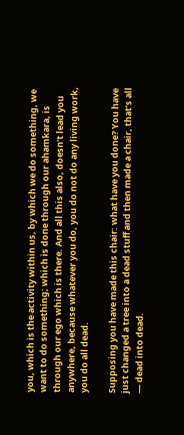you, which is the activity within us, by which we do something, we want to do something; which is done through our ahamkara, is through our ego which is there. And all this also, doesn’t lead you anywhere, because whatever you do, you do not do any living work, you do all dead.

Supposing you have made this chair: what have you done? You have just changed a tree into a dead stuff and then made a chair, that’s all — dead into dead.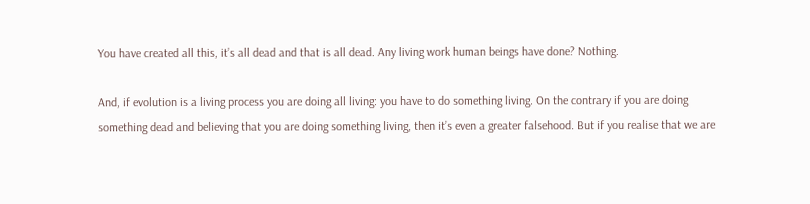You have created all this, it’s all dead and that is all dead. Any living work human beings have done? Nothing.

And, if evolution is a living process you are doing all living: you have to do something living. On the contrary if you are doing something dead and believing that you are doing something living, then it’s even a greater falsehood. But if you realise that we are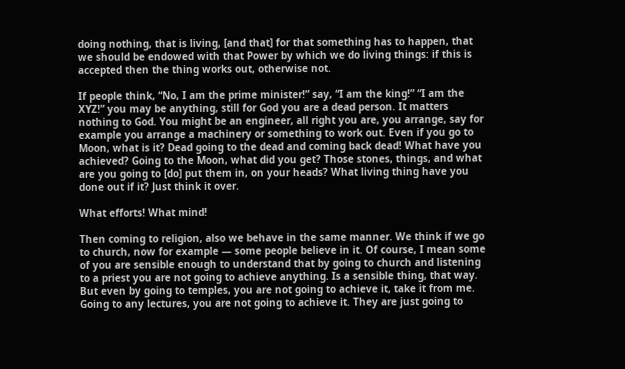doing nothing, that is living, [and that] for that something has to happen, that we should be endowed with that Power by which we do living things: if this is accepted then the thing works out, otherwise not.

If people think, “No, I am the prime minister!” say, “I am the king!” “I am the XYZ!” you may be anything, still for God you are a dead person. It matters nothing to God. You might be an engineer, all right you are, you arrange, say for example you arrange a machinery or something to work out. Even if you go to Moon, what is it? Dead going to the dead and coming back dead! What have you achieved? Going to the Moon, what did you get? Those stones, things, and what are you going to [do] put them in, on your heads? What living thing have you done out if it? Just think it over.

What efforts! What mind!

Then coming to religion, also we behave in the same manner. We think if we go to church, now for example — some people believe in it. Of course, I mean some of you are sensible enough to understand that by going to church and listening to a priest you are not going to achieve anything. Is a sensible thing, that way. But even by going to temples, you are not going to achieve it, take it from me. Going to any lectures, you are not going to achieve it. They are just going to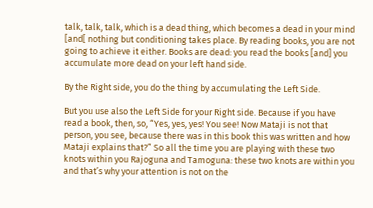talk, talk, talk, which is a dead thing, which becomes a dead in your mind [and[ nothing but conditioning takes place. By reading books, you are not going to achieve it either. Books are dead: you read the books [and] you accumulate more dead on your left hand side.

By the Right side, you do the thing by accumulating the Left Side.

But you use also the Left Side for your Right side. Because if you have read a book, then, so, “Yes, yes, yes! You see! Now Mataji is not that person, you see, because there was in this book this was written and how Mataji explains that?” So all the time you are playing with these two knots within you Rajoguna and Tamoguna: these two knots are within you and that’s why your attention is not on the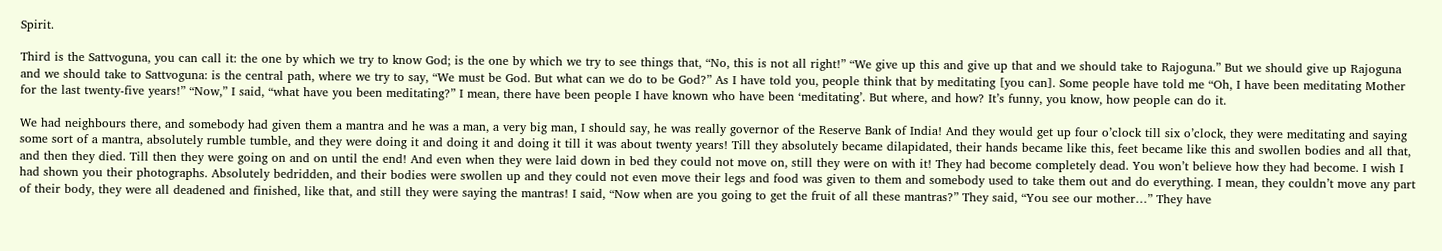Spirit.

Third is the Sattvoguna, you can call it: the one by which we try to know God; is the one by which we try to see things that, “No, this is not all right!” “We give up this and give up that and we should take to Rajoguna.” But we should give up Rajoguna and we should take to Sattvoguna: is the central path, where we try to say, “We must be God. But what can we do to be God?” As I have told you, people think that by meditating [you can]. Some people have told me “Oh, I have been meditating Mother for the last twenty-five years!” “Now,” I said, “what have you been meditating?” I mean, there have been people I have known who have been ‘meditating’. But where, and how? It’s funny, you know, how people can do it.

We had neighbours there, and somebody had given them a mantra and he was a man, a very big man, I should say, he was really governor of the Reserve Bank of India! And they would get up four o’clock till six o’clock, they were meditating and saying some sort of a mantra, absolutely rumble tumble, and they were doing it and doing it and doing it till it was about twenty years! Till they absolutely became dilapidated, their hands became like this, feet became like this and swollen bodies and all that, and then they died. Till then they were going on and on until the end! And even when they were laid down in bed they could not move on, still they were on with it! They had become completely dead. You won’t believe how they had become. I wish I had shown you their photographs. Absolutely bedridden, and their bodies were swollen up and they could not even move their legs and food was given to them and somebody used to take them out and do everything. I mean, they couldn’t move any part of their body, they were all deadened and finished, like that, and still they were saying the mantras! I said, “Now when are you going to get the fruit of all these mantras?” They said, “You see our mother…” They have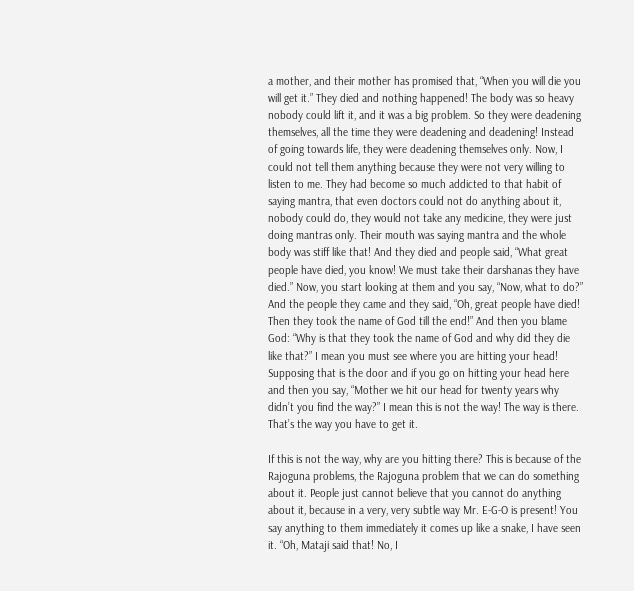a mother, and their mother has promised that, “When you will die you will get it.” They died and nothing happened! The body was so heavy nobody could lift it, and it was a big problem. So they were deadening themselves, all the time they were deadening and deadening! Instead of going towards life, they were deadening themselves only. Now, I could not tell them anything because they were not very willing to listen to me. They had become so much addicted to that habit of saying mantra, that even doctors could not do anything about it, nobody could do, they would not take any medicine, they were just doing mantras only. Their mouth was saying mantra and the whole body was stiff like that! And they died and people said, “What great people have died, you know! We must take their darshanas they have died.” Now, you start looking at them and you say, “Now, what to do?” And the people they came and they said, “Oh, great people have died! Then they took the name of God till the end!” And then you blame God: “Why is that they took the name of God and why did they die like that?” I mean you must see where you are hitting your head! Supposing that is the door and if you go on hitting your head here and then you say, “Mother we hit our head for twenty years why didn’t you find the way?” I mean this is not the way! The way is there. That’s the way you have to get it.

If this is not the way, why are you hitting there? This is because of the Rajoguna problems, the Rajoguna problem that we can do something about it. People just cannot believe that you cannot do anything about it, because in a very, very subtle way Mr. E-G-O is present! You say anything to them immediately it comes up like a snake, I have seen it. “Oh, Mataji said that! No, I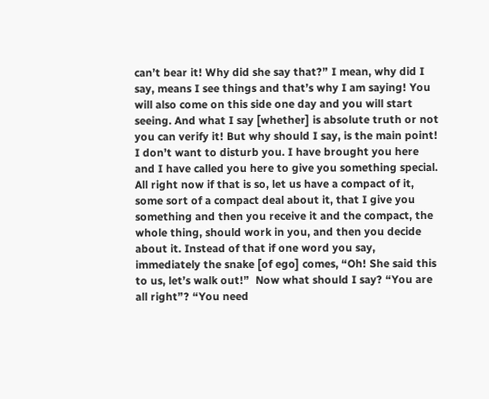can’t bear it! Why did she say that?” I mean, why did I say, means I see things and that’s why I am saying! You will also come on this side one day and you will start seeing. And what I say [whether] is absolute truth or not you can verify it! But why should I say, is the main point! I don’t want to disturb you. I have brought you here and I have called you here to give you something special. All right now if that is so, let us have a compact of it, some sort of a compact deal about it, that I give you something and then you receive it and the compact, the whole thing, should work in you, and then you decide about it. Instead of that if one word you say, immediately the snake [of ego] comes, “Oh! She said this to us, let’s walk out!”  Now what should I say? “You are all right”? “You need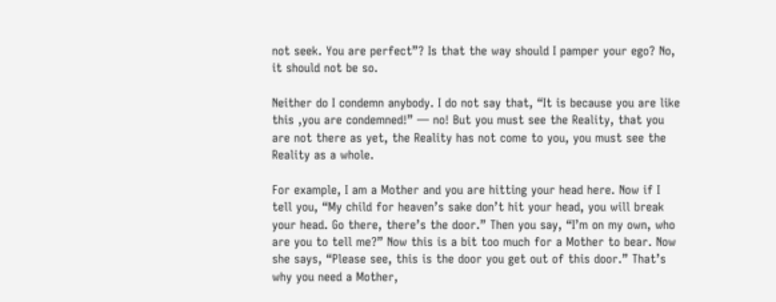not seek. You are perfect”? Is that the way should I pamper your ego? No, it should not be so.

Neither do I condemn anybody. I do not say that, “It is because you are like this ,you are condemned!” — no! But you must see the Reality, that you are not there as yet, the Reality has not come to you, you must see the Reality as a whole.

For example, I am a Mother and you are hitting your head here. Now if I tell you, “My child for heaven’s sake don’t hit your head, you will break your head. Go there, there’s the door.” Then you say, “I’m on my own, who are you to tell me?” Now this is a bit too much for a Mother to bear. Now she says, “Please see, this is the door you get out of this door.” That’s why you need a Mother,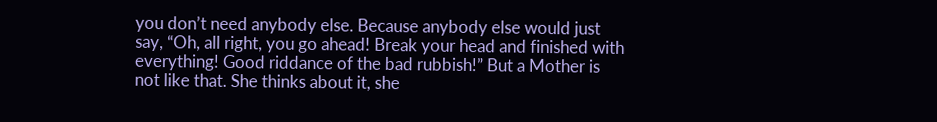you don’t need anybody else. Because anybody else would just say, “Oh, all right, you go ahead! Break your head and finished with everything! Good riddance of the bad rubbish!” But a Mother is not like that. She thinks about it, she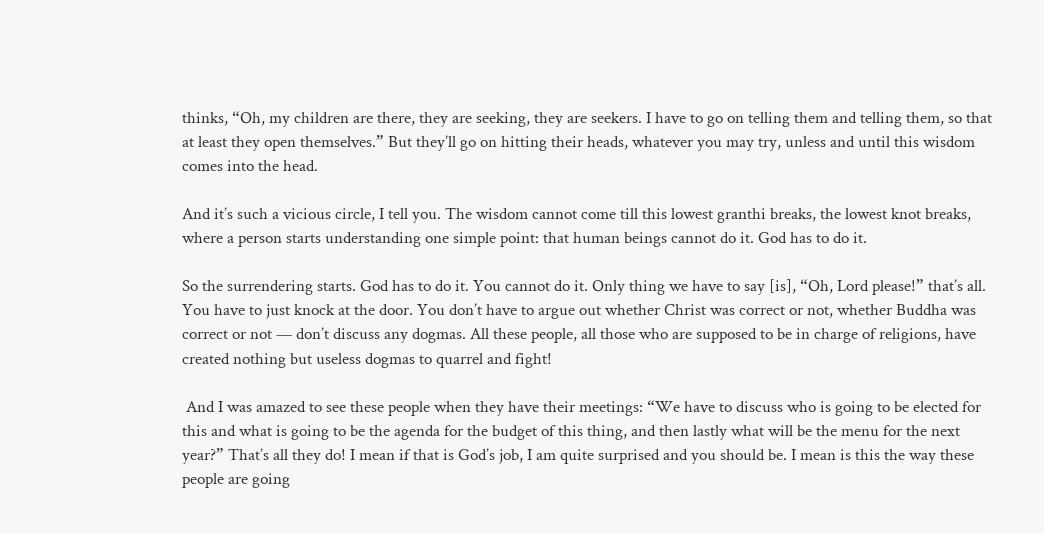thinks, “Oh, my children are there, they are seeking, they are seekers. I have to go on telling them and telling them, so that at least they open themselves.” But they’ll go on hitting their heads, whatever you may try, unless and until this wisdom comes into the head.

And it’s such a vicious circle, I tell you. The wisdom cannot come till this lowest granthi breaks, the lowest knot breaks, where a person starts understanding one simple point: that human beings cannot do it. God has to do it.

So the surrendering starts. God has to do it. You cannot do it. Only thing we have to say [is], “Oh, Lord please!” that’s all. You have to just knock at the door. You don’t have to argue out whether Christ was correct or not, whether Buddha was correct or not — don’t discuss any dogmas. All these people, all those who are supposed to be in charge of religions, have created nothing but useless dogmas to quarrel and fight!

 And I was amazed to see these people when they have their meetings: “We have to discuss who is going to be elected for this and what is going to be the agenda for the budget of this thing, and then lastly what will be the menu for the next year?” That’s all they do! I mean if that is God’s job, I am quite surprised and you should be. I mean is this the way these people are going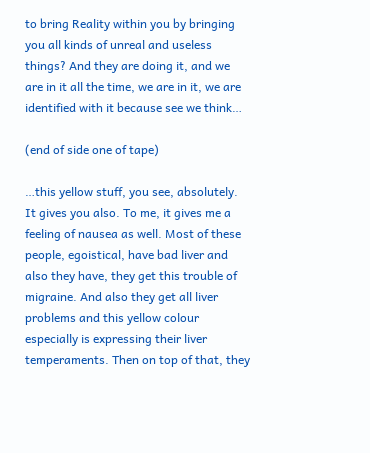to bring Reality within you by bringing you all kinds of unreal and useless things? And they are doing it, and we are in it all the time, we are in it, we are identified with it because see we think…

(end of side one of tape)

…this yellow stuff, you see, absolutely. It gives you also. To me, it gives me a feeling of nausea as well. Most of these people, egoistical, have bad liver and also they have, they get this trouble of migraine. And also they get all liver problems and this yellow colour especially is expressing their liver temperaments. Then on top of that, they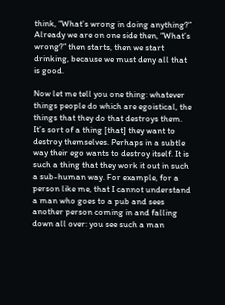think, “What’s wrong in doing anything?” Already we are on one side then, “What’s wrong?” then starts, then we start drinking, because we must deny all that is good.

Now let me tell you one thing: whatever things people do which are egoistical, the things that they do that destroys them. It’s sort of a thing [that] they want to destroy themselves. Perhaps in a subtle way their ego wants to destroy itself. It is such a thing that they work it out in such a sub-human way. For example, for a person like me, that I cannot understand a man who goes to a pub and sees another person coming in and falling down all over: you see such a man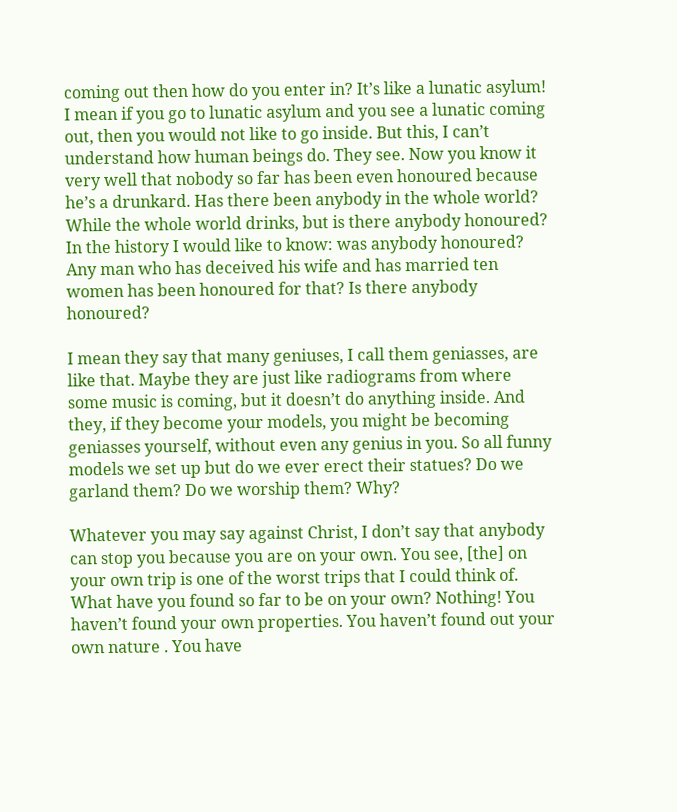coming out then how do you enter in? It’s like a lunatic asylum! I mean if you go to lunatic asylum and you see a lunatic coming out, then you would not like to go inside. But this, I can’t understand how human beings do. They see. Now you know it very well that nobody so far has been even honoured because he’s a drunkard. Has there been anybody in the whole world? While the whole world drinks, but is there anybody honoured? In the history I would like to know: was anybody honoured? Any man who has deceived his wife and has married ten women has been honoured for that? Is there anybody honoured?

I mean they say that many geniuses, I call them geniasses, are like that. Maybe they are just like radiograms from where some music is coming, but it doesn’t do anything inside. And they, if they become your models, you might be becoming geniasses yourself, without even any genius in you. So all funny models we set up but do we ever erect their statues? Do we garland them? Do we worship them? Why?

Whatever you may say against Christ, I don’t say that anybody can stop you because you are on your own. You see, [the] on your own trip is one of the worst trips that I could think of. What have you found so far to be on your own? Nothing! You haven’t found your own properties. You haven’t found out your own nature . You have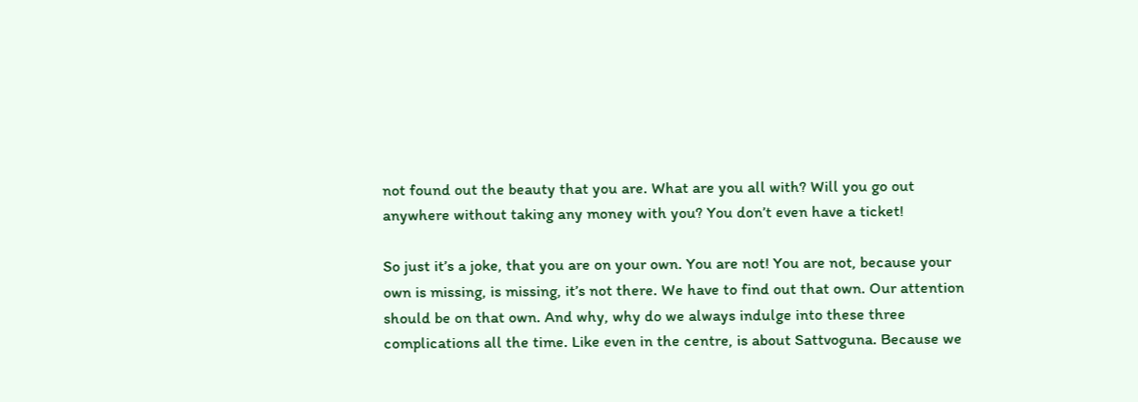not found out the beauty that you are. What are you all with? Will you go out anywhere without taking any money with you? You don’t even have a ticket!

So just it’s a joke, that you are on your own. You are not! You are not, because your own is missing, is missing, it’s not there. We have to find out that own. Our attention should be on that own. And why, why do we always indulge into these three complications all the time. Like even in the centre, is about Sattvoguna. Because we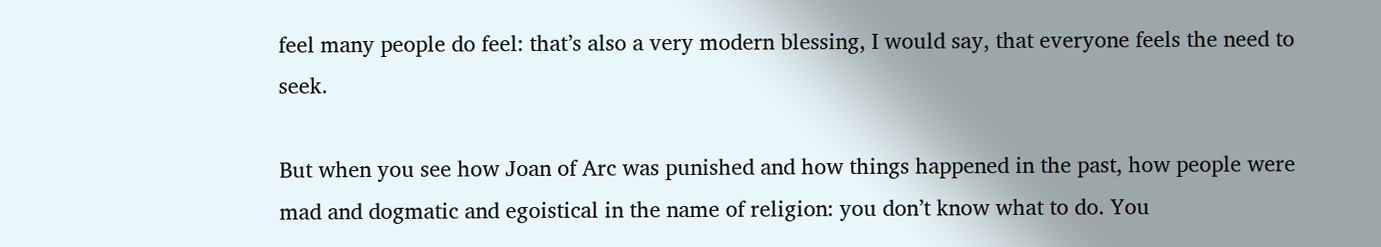feel many people do feel: that’s also a very modern blessing, I would say, that everyone feels the need to seek.

But when you see how Joan of Arc was punished and how things happened in the past, how people were mad and dogmatic and egoistical in the name of religion: you don’t know what to do. You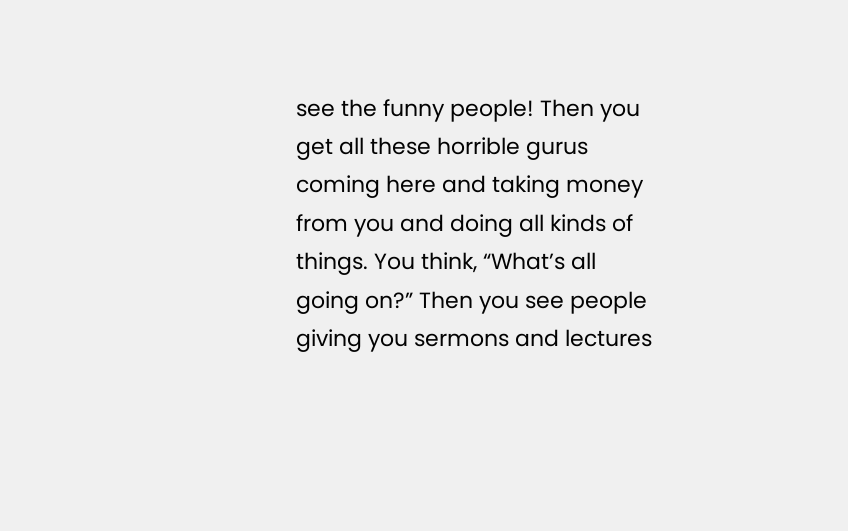see the funny people! Then you get all these horrible gurus coming here and taking money from you and doing all kinds of things. You think, “What’s all going on?” Then you see people giving you sermons and lectures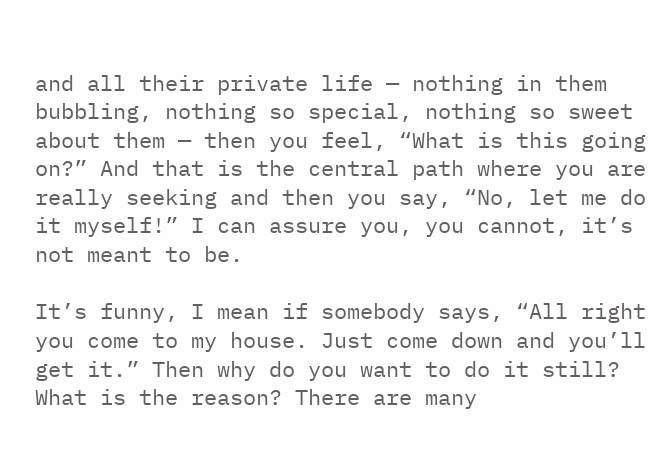and all their private life — nothing in them bubbling, nothing so special, nothing so sweet about them — then you feel, “What is this going on?” And that is the central path where you are really seeking and then you say, “No, let me do it myself!” I can assure you, you cannot, it’s not meant to be.

It’s funny, I mean if somebody says, “All right you come to my house. Just come down and you’ll get it.” Then why do you want to do it still? What is the reason? There are many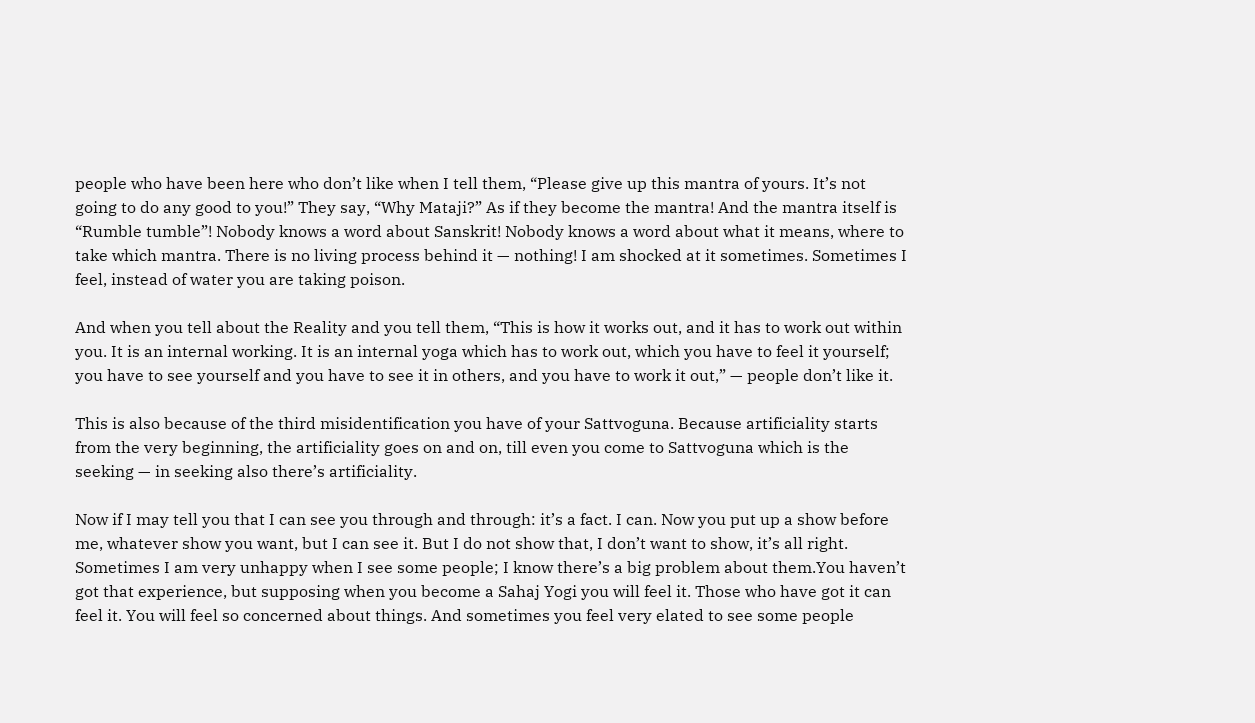people who have been here who don’t like when I tell them, “Please give up this mantra of yours. It’s not going to do any good to you!” They say, “Why Mataji?” As if they become the mantra! And the mantra itself is “Rumble tumble”! Nobody knows a word about Sanskrit! Nobody knows a word about what it means, where to take which mantra. There is no living process behind it — nothing! I am shocked at it sometimes. Sometimes I feel, instead of water you are taking poison.

And when you tell about the Reality and you tell them, “This is how it works out, and it has to work out within you. It is an internal working. It is an internal yoga which has to work out, which you have to feel it yourself; you have to see yourself and you have to see it in others, and you have to work it out,” — people don’t like it.

This is also because of the third misidentification you have of your Sattvoguna. Because artificiality starts from the very beginning, the artificiality goes on and on, till even you come to Sattvoguna which is the seeking — in seeking also there’s artificiality.

Now if I may tell you that I can see you through and through: it’s a fact. I can. Now you put up a show before me, whatever show you want, but I can see it. But I do not show that, I don’t want to show, it’s all right. Sometimes I am very unhappy when I see some people; I know there’s a big problem about them.You haven’t got that experience, but supposing when you become a Sahaj Yogi you will feel it. Those who have got it can feel it. You will feel so concerned about things. And sometimes you feel very elated to see some people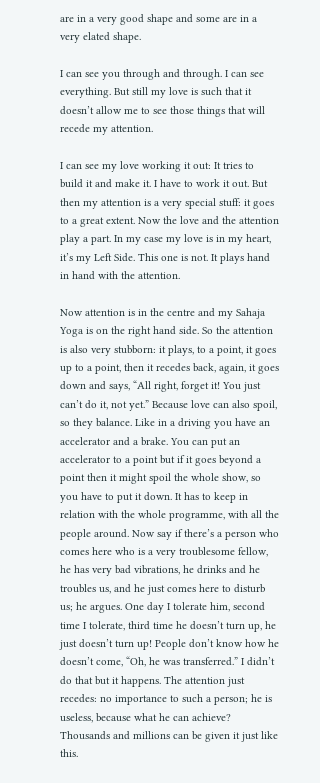are in a very good shape and some are in a very elated shape.

I can see you through and through. I can see everything. But still my love is such that it doesn’t allow me to see those things that will recede my attention.

I can see my love working it out: It tries to build it and make it. I have to work it out. But then my attention is a very special stuff: it goes to a great extent. Now the love and the attention play a part. In my case my love is in my heart, it’s my Left Side. This one is not. It plays hand in hand with the attention.

Now attention is in the centre and my Sahaja Yoga is on the right hand side. So the attention is also very stubborn: it plays, to a point, it goes up to a point, then it recedes back, again, it goes down and says, “All right, forget it! You just can’t do it, not yet.” Because love can also spoil, so they balance. Like in a driving you have an accelerator and a brake. You can put an accelerator to a point but if it goes beyond a point then it might spoil the whole show, so you have to put it down. It has to keep in relation with the whole programme, with all the people around. Now say if there’s a person who comes here who is a very troublesome fellow, he has very bad vibrations, he drinks and he troubles us, and he just comes here to disturb us; he argues. One day I tolerate him, second time I tolerate, third time he doesn’t turn up, he just doesn’t turn up! People don’t know how he doesn’t come, “Oh, he was transferred.” I didn’t do that but it happens. The attention just recedes: no importance to such a person; he is useless, because what he can achieve? Thousands and millions can be given it just like this.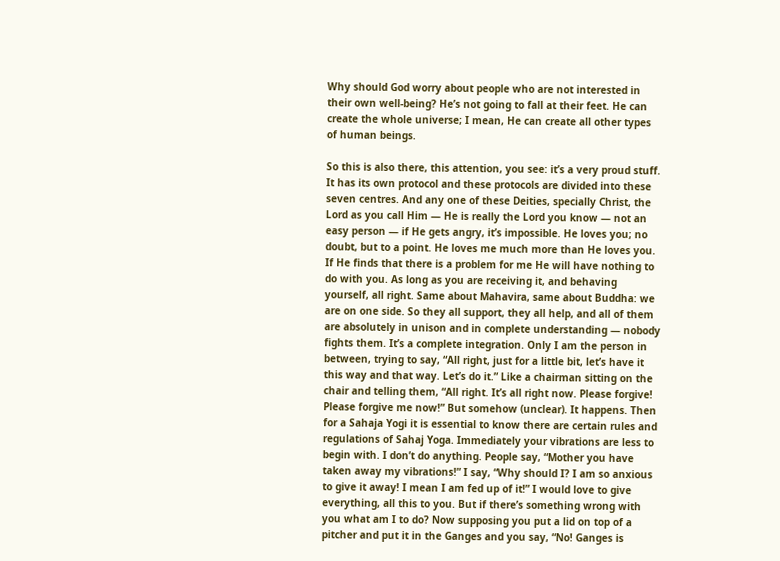Why should God worry about people who are not interested in their own well-being? He’s not going to fall at their feet. He can create the whole universe; I mean, He can create all other types of human beings.

So this is also there, this attention, you see: it’s a very proud stuff. It has its own protocol and these protocols are divided into these seven centres. And any one of these Deities, specially Christ, the Lord as you call Him — He is really the Lord you know — not an easy person — if He gets angry, it’s impossible. He loves you; no doubt, but to a point. He loves me much more than He loves you. If He finds that there is a problem for me He will have nothing to do with you. As long as you are receiving it, and behaving yourself, all right. Same about Mahavira, same about Buddha: we are on one side. So they all support, they all help, and all of them are absolutely in unison and in complete understanding — nobody fights them. It’s a complete integration. Only I am the person in between, trying to say, “All right, just for a little bit, let’s have it this way and that way. Let’s do it.” Like a chairman sitting on the chair and telling them, “All right. It’s all right now. Please forgive! Please forgive me now!” But somehow (unclear). It happens. Then for a Sahaja Yogi it is essential to know there are certain rules and regulations of Sahaj Yoga. Immediately your vibrations are less to begin with. I don’t do anything. People say, “Mother you have taken away my vibrations!” I say, “Why should I? I am so anxious to give it away! I mean I am fed up of it!” I would love to give everything, all this to you. But if there’s something wrong with you what am I to do? Now supposing you put a lid on top of a pitcher and put it in the Ganges and you say, “No! Ganges is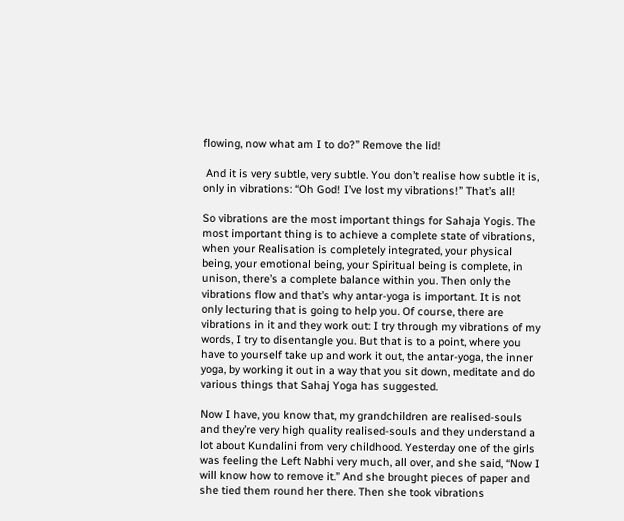flowing, now what am I to do?” Remove the lid!

 And it is very subtle, very subtle. You don’t realise how subtle it is, only in vibrations: “Oh God! I’ve lost my vibrations!” That’s all!

So vibrations are the most important things for Sahaja Yogis. The most important thing is to achieve a complete state of vibrations, when your Realisation is completely integrated, your physical being, your emotional being, your Spiritual being is complete, in unison, there’s a complete balance within you. Then only the vibrations flow and that’s why antar-yoga is important. It is not only lecturing that is going to help you. Of course, there are vibrations in it and they work out: I try through my vibrations of my words, I try to disentangle you. But that is to a point, where you have to yourself take up and work it out, the antar-yoga, the inner yoga, by working it out in a way that you sit down, meditate and do various things that Sahaj Yoga has suggested.

Now I have, you know that, my grandchildren are realised-souls and they’re very high quality realised-souls and they understand a lot about Kundalini from very childhood. Yesterday one of the girls was feeling the Left Nabhi very much, all over, and she said, “Now I will know how to remove it.” And she brought pieces of paper and she tied them round her there. Then she took vibrations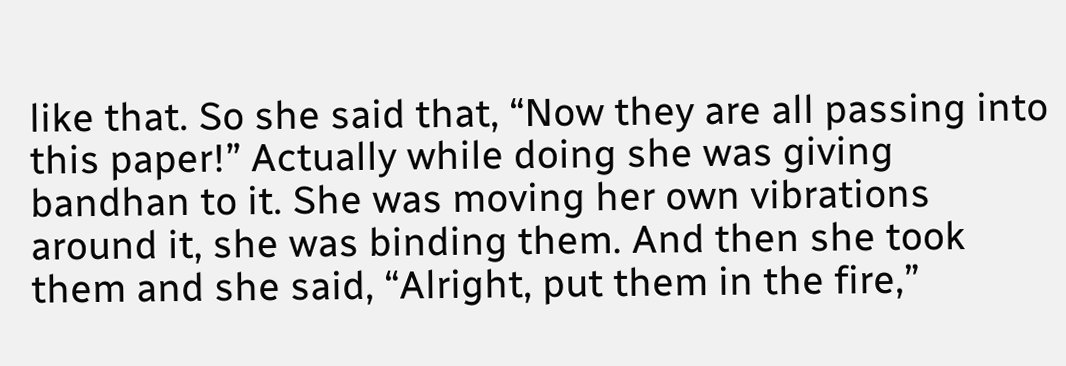like that. So she said that, “Now they are all passing into this paper!” Actually while doing she was giving bandhan to it. She was moving her own vibrations around it, she was binding them. And then she took them and she said, “Alright, put them in the fire,”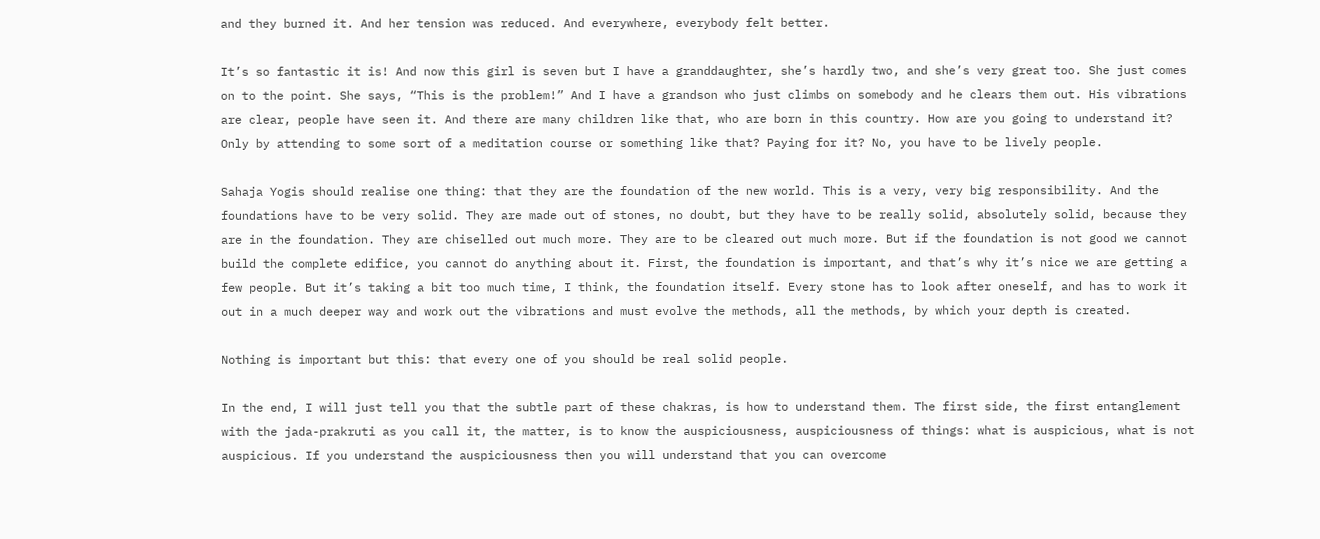and they burned it. And her tension was reduced. And everywhere, everybody felt better.

It’s so fantastic it is! And now this girl is seven but I have a granddaughter, she’s hardly two, and she’s very great too. She just comes on to the point. She says, “This is the problem!” And I have a grandson who just climbs on somebody and he clears them out. His vibrations are clear, people have seen it. And there are many children like that, who are born in this country. How are you going to understand it? Only by attending to some sort of a meditation course or something like that? Paying for it? No, you have to be lively people.

Sahaja Yogis should realise one thing: that they are the foundation of the new world. This is a very, very big responsibility. And the foundations have to be very solid. They are made out of stones, no doubt, but they have to be really solid, absolutely solid, because they are in the foundation. They are chiselled out much more. They are to be cleared out much more. But if the foundation is not good we cannot build the complete edifice, you cannot do anything about it. First, the foundation is important, and that’s why it’s nice we are getting a few people. But it’s taking a bit too much time, I think, the foundation itself. Every stone has to look after oneself, and has to work it out in a much deeper way and work out the vibrations and must evolve the methods, all the methods, by which your depth is created.

Nothing is important but this: that every one of you should be real solid people.

In the end, I will just tell you that the subtle part of these chakras, is how to understand them. The first side, the first entanglement with the jada-prakruti as you call it, the matter, is to know the auspiciousness, auspiciousness of things: what is auspicious, what is not auspicious. If you understand the auspiciousness then you will understand that you can overcome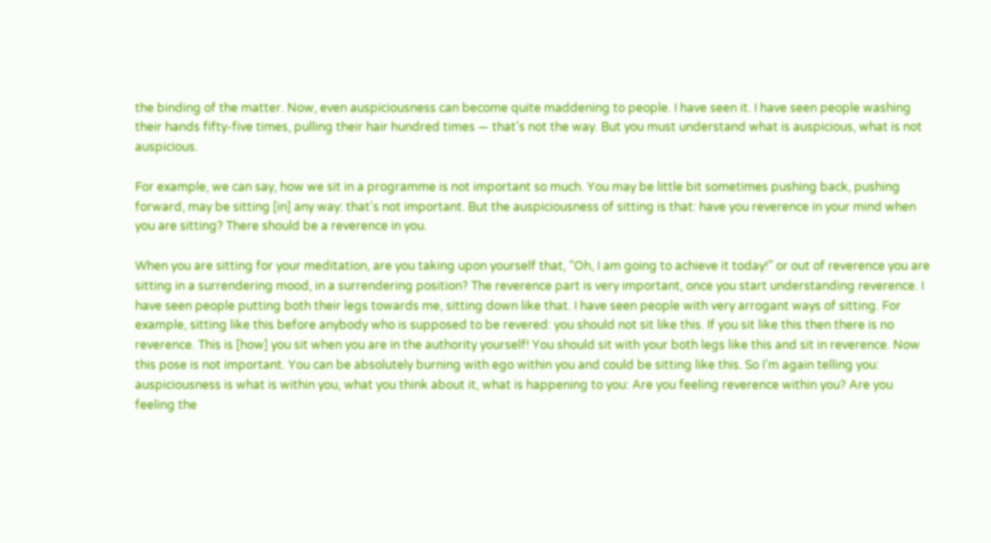the binding of the matter. Now, even auspiciousness can become quite maddening to people. I have seen it. I have seen people washing their hands fifty-five times, pulling their hair hundred times — that’s not the way. But you must understand what is auspicious, what is not auspicious.

For example, we can say, how we sit in a programme is not important so much. You may be little bit sometimes pushing back, pushing forward, may be sitting [in] any way: that’s not important. But the auspiciousness of sitting is that: have you reverence in your mind when you are sitting? There should be a reverence in you.

When you are sitting for your meditation, are you taking upon yourself that, “Oh, I am going to achieve it today!” or out of reverence you are sitting in a surrendering mood, in a surrendering position? The reverence part is very important, once you start understanding reverence. I have seen people putting both their legs towards me, sitting down like that. I have seen people with very arrogant ways of sitting. For example, sitting like this before anybody who is supposed to be revered: you should not sit like this. If you sit like this then there is no reverence. This is [how] you sit when you are in the authority yourself! You should sit with your both legs like this and sit in reverence. Now this pose is not important. You can be absolutely burning with ego within you and could be sitting like this. So I’m again telling you: auspiciousness is what is within you, what you think about it, what is happening to you: Are you feeling reverence within you? Are you feeling the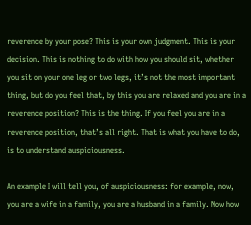reverence by your pose? This is your own judgment. This is your decision. This is nothing to do with how you should sit, whether you sit on your one leg or two legs, it’s not the most important thing, but do you feel that, by this you are relaxed and you are in a reverence position? This is the thing. If you feel you are in a reverence position, that’s all right. That is what you have to do, is to understand auspiciousness.

An example I will tell you, of auspiciousness: for example, now, you are a wife in a family, you are a husband in a family. Now how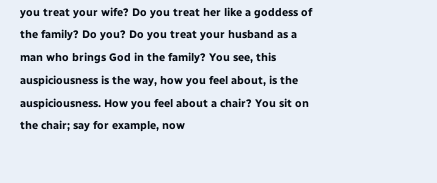you treat your wife? Do you treat her like a goddess of the family? Do you? Do you treat your husband as a man who brings God in the family? You see, this auspiciousness is the way, how you feel about, is the auspiciousness. How you feel about a chair? You sit on the chair; say for example, now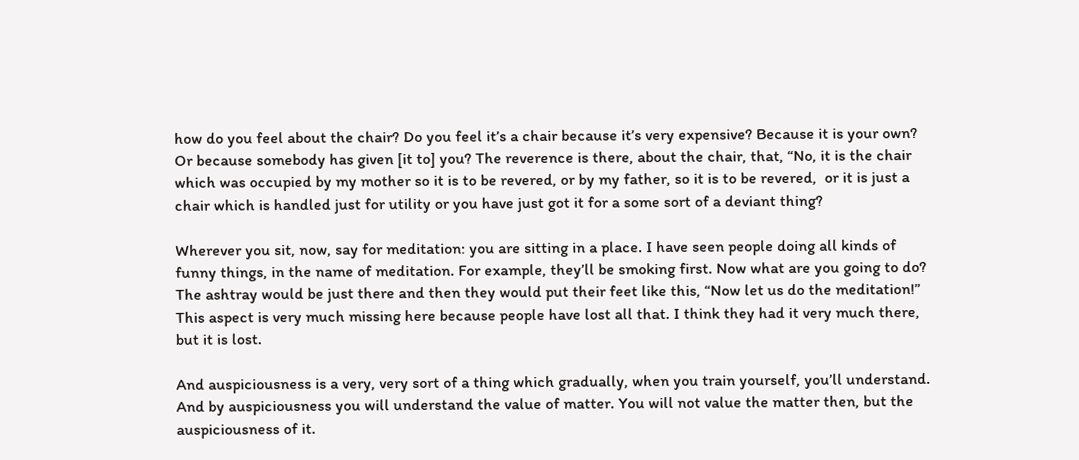how do you feel about the chair? Do you feel it’s a chair because it’s very expensive? Because it is your own? Or because somebody has given [it to] you? The reverence is there, about the chair, that, “No, it is the chair which was occupied by my mother so it is to be revered, or by my father, so it is to be revered,  or it is just a chair which is handled just for utility or you have just got it for a some sort of a deviant thing?

Wherever you sit, now, say for meditation: you are sitting in a place. I have seen people doing all kinds of funny things, in the name of meditation. For example, they’ll be smoking first. Now what are you going to do? The ashtray would be just there and then they would put their feet like this, “Now let us do the meditation!” This aspect is very much missing here because people have lost all that. I think they had it very much there, but it is lost.

And auspiciousness is a very, very sort of a thing which gradually, when you train yourself, you’ll understand. And by auspiciousness you will understand the value of matter. You will not value the matter then, but the auspiciousness of it.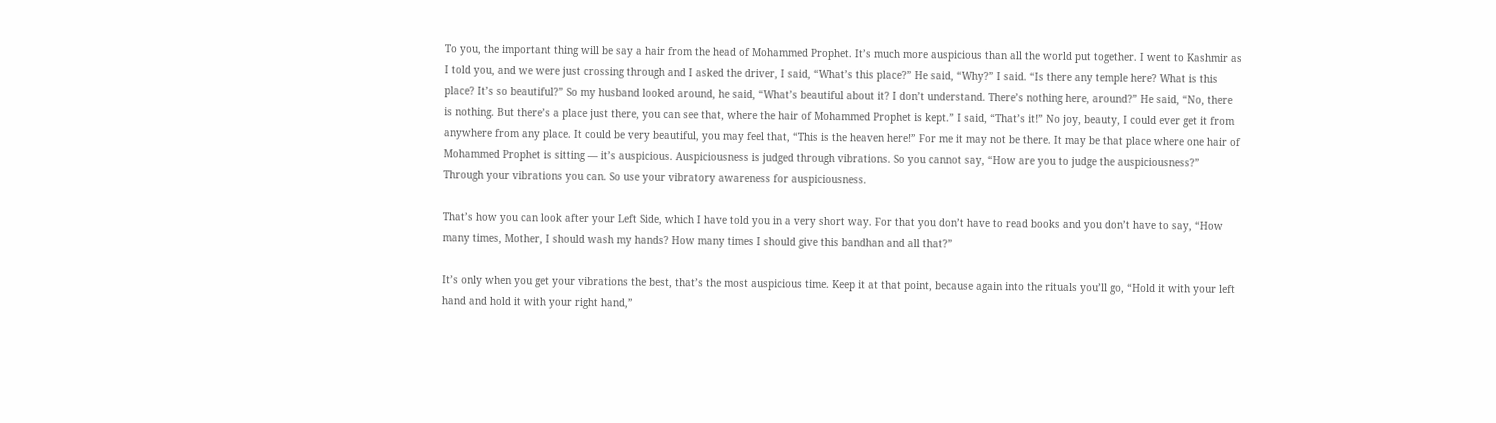To you, the important thing will be say a hair from the head of Mohammed Prophet. It’s much more auspicious than all the world put together. I went to Kashmir as I told you, and we were just crossing through and I asked the driver, I said, “What’s this place?” He said, “Why?” I said. “Is there any temple here? What is this place? It’s so beautiful?” So my husband looked around, he said, “What’s beautiful about it? I don’t understand. There’s nothing here, around?” He said, “No, there is nothing. But there’s a place just there, you can see that, where the hair of Mohammed Prophet is kept.” I said, “That’s it!” No joy, beauty, I could ever get it from anywhere from any place. It could be very beautiful, you may feel that, “This is the heaven here!” For me it may not be there. It may be that place where one hair of Mohammed Prophet is sitting — it’s auspicious. Auspiciousness is judged through vibrations. So you cannot say, “How are you to judge the auspiciousness?” Through your vibrations you can. So use your vibratory awareness for auspiciousness.

That’s how you can look after your Left Side, which I have told you in a very short way. For that you don’t have to read books and you don’t have to say, “How many times, Mother, I should wash my hands? How many times I should give this bandhan and all that?”

It’s only when you get your vibrations the best, that’s the most auspicious time. Keep it at that point, because again into the rituals you’ll go, “Hold it with your left hand and hold it with your right hand,”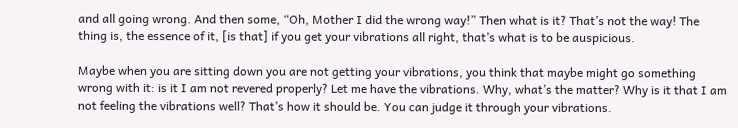and all going wrong. And then some, “Oh, Mother I did the wrong way!” Then what is it? That’s not the way! The thing is, the essence of it, [is that] if you get your vibrations all right, that’s what is to be auspicious.

Maybe when you are sitting down you are not getting your vibrations, you think that maybe might go something wrong with it: is it I am not revered properly? Let me have the vibrations. Why, what’s the matter? Why is it that I am not feeling the vibrations well? That’s how it should be. You can judge it through your vibrations.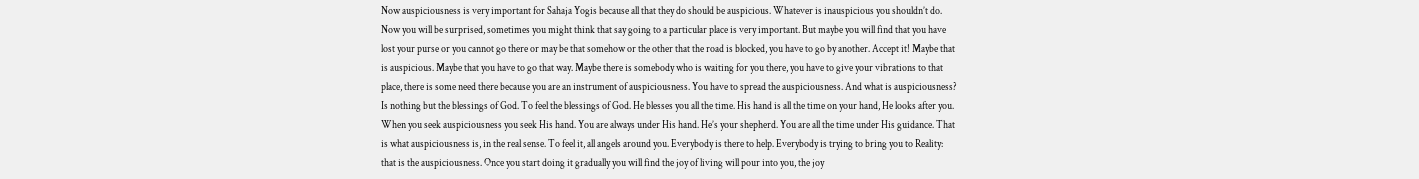Now auspiciousness is very important for Sahaja Yogis because all that they do should be auspicious. Whatever is inauspicious you shouldn’t do. Now you will be surprised, sometimes you might think that say going to a particular place is very important. But maybe you will find that you have lost your purse or you cannot go there or may be that somehow or the other that the road is blocked, you have to go by another. Accept it! Maybe that is auspicious. Maybe that you have to go that way. Maybe there is somebody who is waiting for you there, you have to give your vibrations to that place, there is some need there because you are an instrument of auspiciousness. You have to spread the auspiciousness. And what is auspiciousness? Is nothing but the blessings of God. To feel the blessings of God. He blesses you all the time. His hand is all the time on your hand, He looks after you. When you seek auspiciousness you seek His hand. You are always under His hand. He’s your shepherd. You are all the time under His guidance. That is what auspiciousness is, in the real sense. To feel it, all angels around you. Everybody is there to help. Everybody is trying to bring you to Reality: that is the auspiciousness. Once you start doing it gradually you will find the joy of living will pour into you, the joy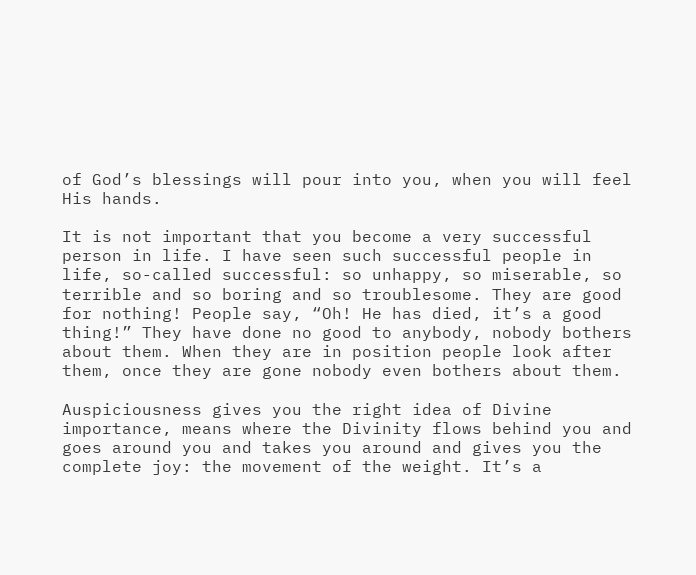of God’s blessings will pour into you, when you will feel His hands.

It is not important that you become a very successful person in life. I have seen such successful people in life, so-called successful: so unhappy, so miserable, so terrible and so boring and so troublesome. They are good for nothing! People say, “Oh! He has died, it’s a good thing!” They have done no good to anybody, nobody bothers about them. When they are in position people look after them, once they are gone nobody even bothers about them.

Auspiciousness gives you the right idea of Divine importance, means where the Divinity flows behind you and goes around you and takes you around and gives you the complete joy: the movement of the weight. It’s a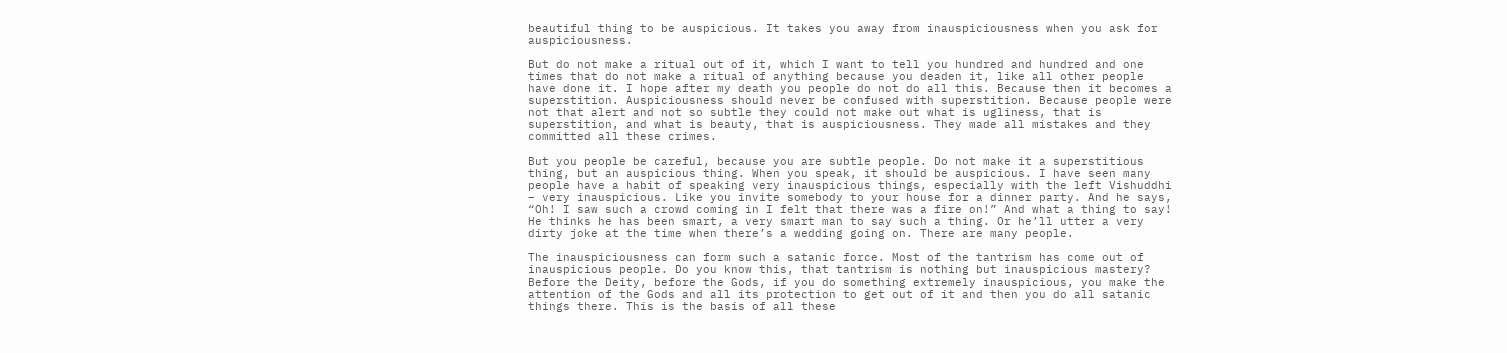beautiful thing to be auspicious. It takes you away from inauspiciousness when you ask for auspiciousness.

But do not make a ritual out of it, which I want to tell you hundred and hundred and one times that do not make a ritual of anything because you deaden it, like all other people have done it. I hope after my death you people do not do all this. Because then it becomes a superstition. Auspiciousness should never be confused with superstition. Because people were not that alert and not so subtle they could not make out what is ugliness, that is superstition, and what is beauty, that is auspiciousness. They made all mistakes and they committed all these crimes.

But you people be careful, because you are subtle people. Do not make it a superstitious thing, but an auspicious thing. When you speak, it should be auspicious. I have seen many people have a habit of speaking very inauspicious things, especially with the left Vishuddhi – very inauspicious. Like you invite somebody to your house for a dinner party. And he says, “Oh! I saw such a crowd coming in I felt that there was a fire on!” And what a thing to say! He thinks he has been smart, a very smart man to say such a thing. Or he’ll utter a very dirty joke at the time when there’s a wedding going on. There are many people.

The inauspiciousness can form such a satanic force. Most of the tantrism has come out of inauspicious people. Do you know this, that tantrism is nothing but inauspicious mastery? Before the Deity, before the Gods, if you do something extremely inauspicious, you make the attention of the Gods and all its protection to get out of it and then you do all satanic things there. This is the basis of all these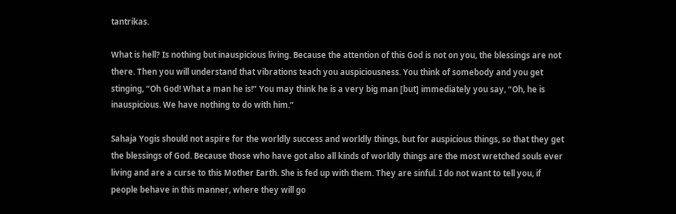tantrikas.

What is hell? Is nothing but inauspicious living. Because the attention of this God is not on you, the blessings are not there. Then you will understand that vibrations teach you auspiciousness. You think of somebody and you get stinging, “Oh God! What a man he is!” You may think he is a very big man [but] immediately you say, “Oh, he is inauspicious. We have nothing to do with him.”

Sahaja Yogis should not aspire for the worldly success and worldly things, but for auspicious things, so that they get the blessings of God. Because those who have got also all kinds of worldly things are the most wretched souls ever living and are a curse to this Mother Earth. She is fed up with them. They are sinful. I do not want to tell you, if people behave in this manner, where they will go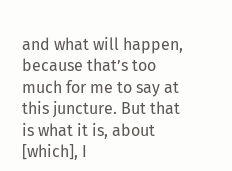and what will happen, because that’s too much for me to say at this juncture. But that is what it is, about [which], I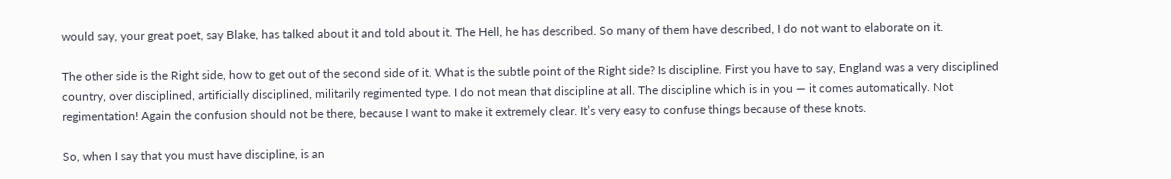would say, your great poet, say Blake, has talked about it and told about it. The Hell, he has described. So many of them have described, I do not want to elaborate on it.

The other side is the Right side, how to get out of the second side of it. What is the subtle point of the Right side? Is discipline. First you have to say, England was a very disciplined country, over disciplined, artificially disciplined, militarily regimented type. I do not mean that discipline at all. The discipline which is in you — it comes automatically. Not regimentation! Again the confusion should not be there, because I want to make it extremely clear. It’s very easy to confuse things because of these knots.

So, when I say that you must have discipline, is an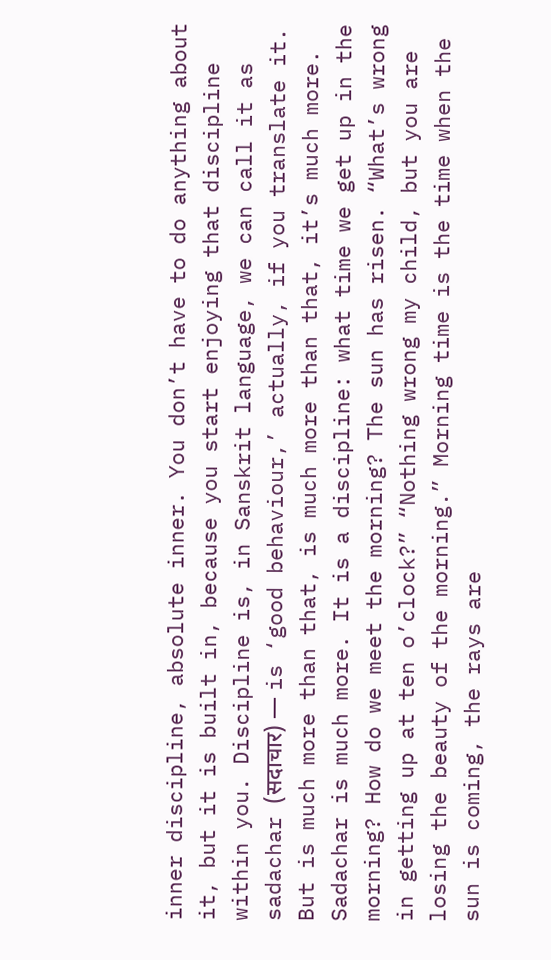inner discipline, absolute inner. You don’t have to do anything about it, but it is built in, because you start enjoying that discipline within you. Discipline is, in Sanskrit language, we can call it as sadachar (सदाचार) — is ‘good behaviour,’ actually, if you translate it. But is much more than that, is much more than that, it’s much more. Sadachar is much more. It is a discipline: what time we get up in the morning? How do we meet the morning? The sun has risen. “What’s wrong in getting up at ten o’clock?” “Nothing wrong my child, but you are losing the beauty of the morning.” Morning time is the time when the sun is coming, the rays are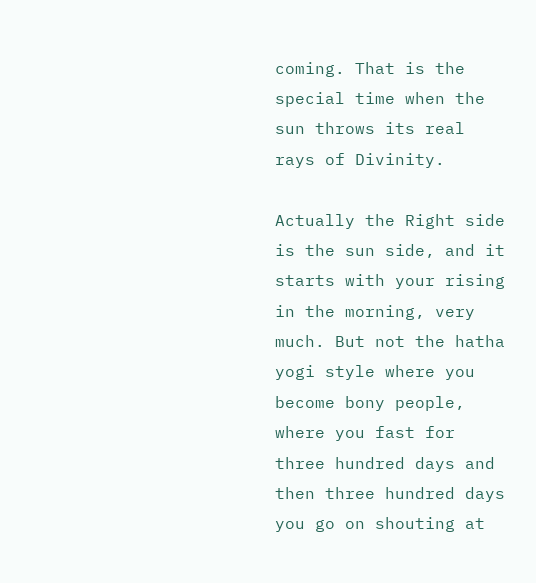coming. That is the special time when the sun throws its real rays of Divinity.

Actually the Right side is the sun side, and it starts with your rising in the morning, very much. But not the hatha yogi style where you become bony people, where you fast for three hundred days and then three hundred days you go on shouting at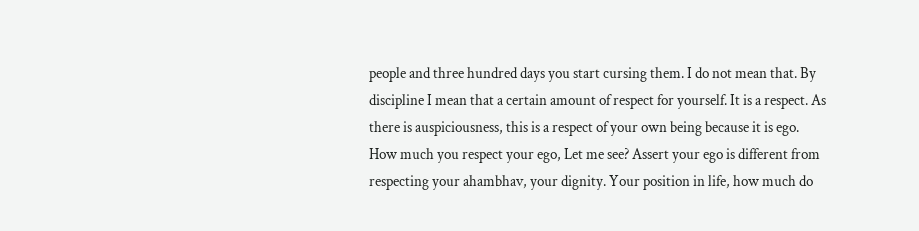people and three hundred days you start cursing them. I do not mean that. By discipline I mean that a certain amount of respect for yourself. It is a respect. As there is auspiciousness, this is a respect of your own being because it is ego. How much you respect your ego, Let me see? Assert your ego is different from respecting your ahambhav, your dignity. Your position in life, how much do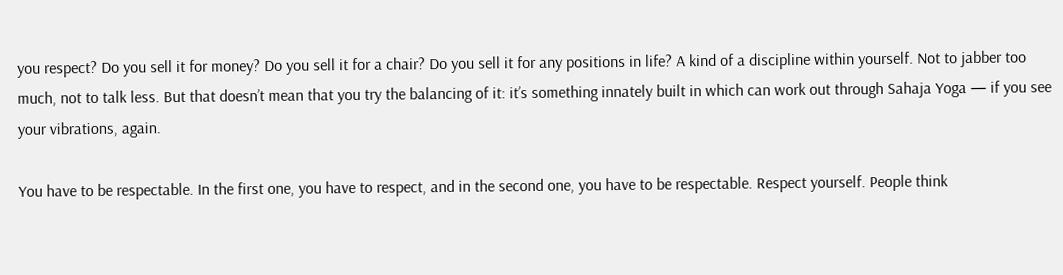you respect? Do you sell it for money? Do you sell it for a chair? Do you sell it for any positions in life? A kind of a discipline within yourself. Not to jabber too much, not to talk less. But that doesn’t mean that you try the balancing of it: it’s something innately built in which can work out through Sahaja Yoga — if you see your vibrations, again.

You have to be respectable. In the first one, you have to respect, and in the second one, you have to be respectable. Respect yourself. People think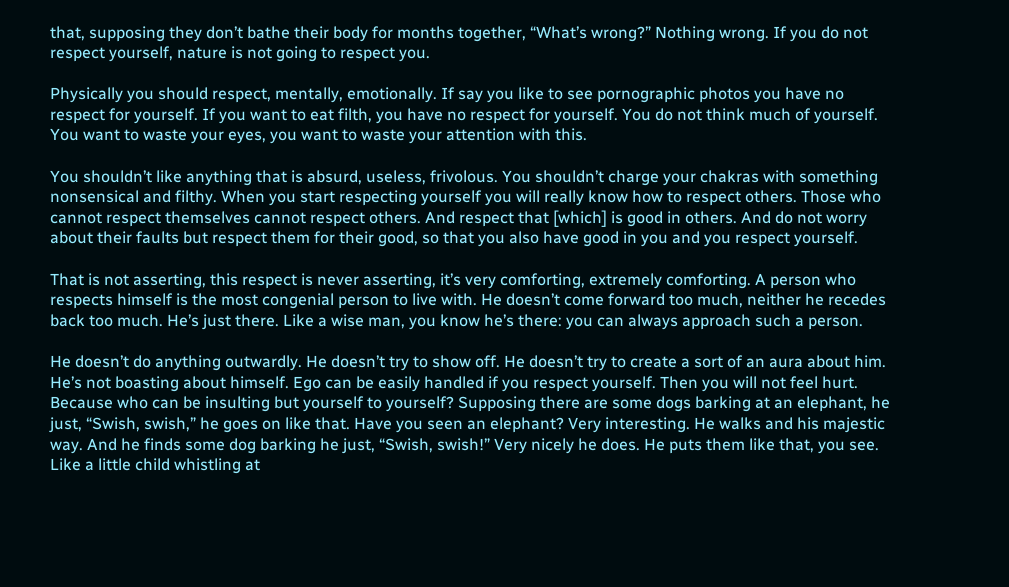that, supposing they don’t bathe their body for months together, “What’s wrong?” Nothing wrong. If you do not respect yourself, nature is not going to respect you.

Physically you should respect, mentally, emotionally. If say you like to see pornographic photos you have no respect for yourself. If you want to eat filth, you have no respect for yourself. You do not think much of yourself. You want to waste your eyes, you want to waste your attention with this.

You shouldn’t like anything that is absurd, useless, frivolous. You shouldn’t charge your chakras with something nonsensical and filthy. When you start respecting yourself you will really know how to respect others. Those who cannot respect themselves cannot respect others. And respect that [which] is good in others. And do not worry about their faults but respect them for their good, so that you also have good in you and you respect yourself.

That is not asserting, this respect is never asserting, it’s very comforting, extremely comforting. A person who respects himself is the most congenial person to live with. He doesn’t come forward too much, neither he recedes back too much. He’s just there. Like a wise man, you know he’s there: you can always approach such a person.

He doesn’t do anything outwardly. He doesn’t try to show off. He doesn’t try to create a sort of an aura about him. He’s not boasting about himself. Ego can be easily handled if you respect yourself. Then you will not feel hurt. Because who can be insulting but yourself to yourself? Supposing there are some dogs barking at an elephant, he just, “Swish, swish,” he goes on like that. Have you seen an elephant? Very interesting. He walks and his majestic way. And he finds some dog barking he just, “Swish, swish!” Very nicely he does. He puts them like that, you see. Like a little child whistling at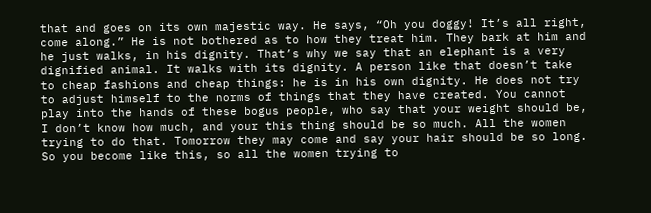that and goes on its own majestic way. He says, “Oh you doggy! It’s all right, come along.” He is not bothered as to how they treat him. They bark at him and he just walks, in his dignity. That’s why we say that an elephant is a very dignified animal. It walks with its dignity. A person like that doesn’t take to cheap fashions and cheap things: he is in his own dignity. He does not try to adjust himself to the norms of things that they have created. You cannot play into the hands of these bogus people, who say that your weight should be, I don’t know how much, and your this thing should be so much. All the women trying to do that. Tomorrow they may come and say your hair should be so long. So you become like this, so all the women trying to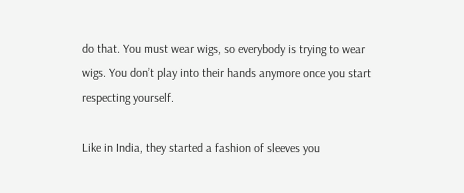do that. You must wear wigs, so everybody is trying to wear wigs. You don’t play into their hands anymore once you start respecting yourself.

Like in India, they started a fashion of sleeves you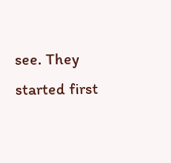see. They started first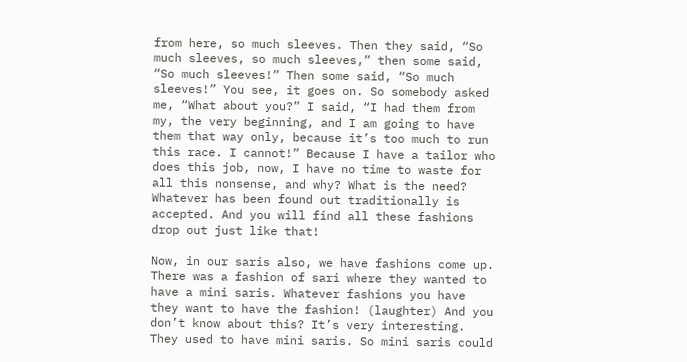from here, so much sleeves. Then they said, “So much sleeves, so much sleeves,” then some said, “So much sleeves!” Then some said, “So much sleeves!” You see, it goes on. So somebody asked me, “What about you?” I said, “I had them from my, the very beginning, and I am going to have them that way only, because it’s too much to run this race. I cannot!” Because I have a tailor who does this job, now, I have no time to waste for all this nonsense, and why? What is the need? Whatever has been found out traditionally is accepted. And you will find all these fashions drop out just like that!

Now, in our saris also, we have fashions come up. There was a fashion of sari where they wanted to have a mini saris. Whatever fashions you have they want to have the fashion! (laughter) And you don’t know about this? It’s very interesting. They used to have mini saris. So mini saris could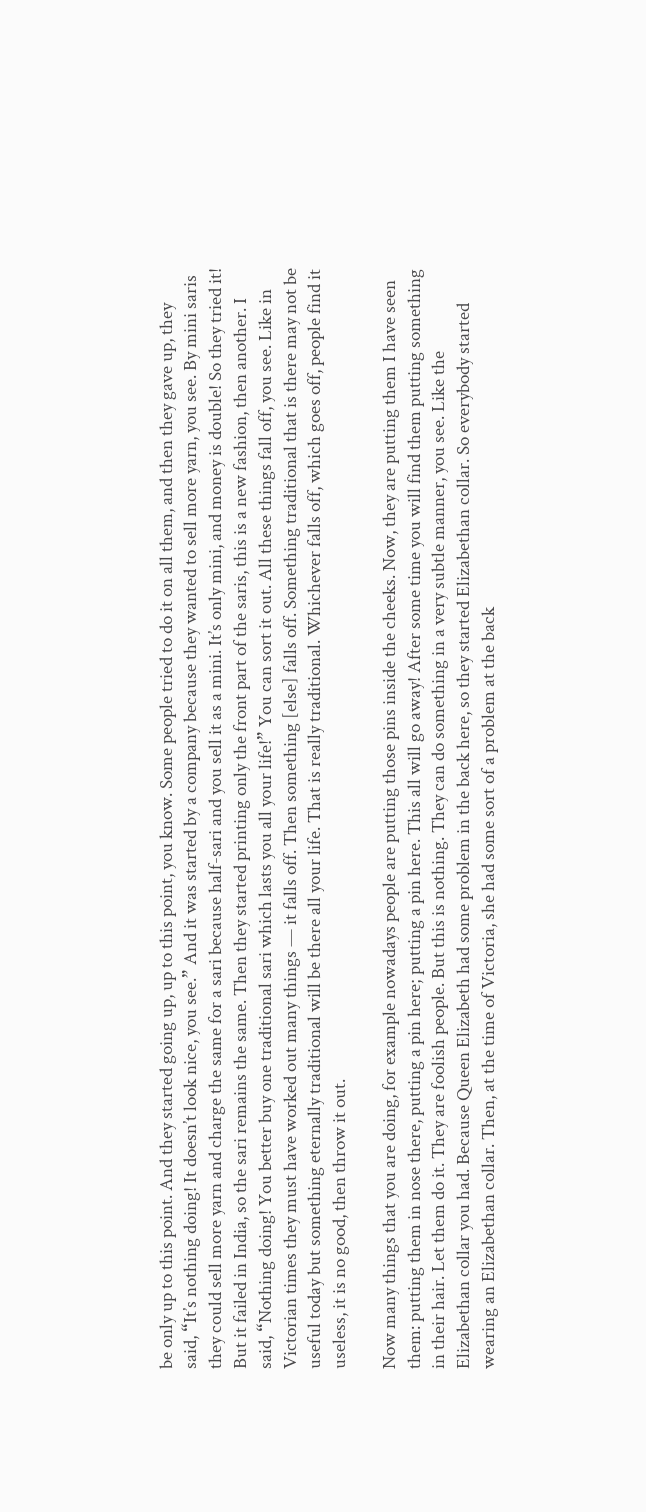be only up to this point. And they started going up, up to this point, you know. Some people tried to do it on all them, and then they gave up, they said, “It’s nothing doing! It doesn’t look nice, you see.” And it was started by a company because they wanted to sell more yarn, you see. By mini saris they could sell more yarn and charge the same for a sari because half-sari and you sell it as a mini. It’s only mini, and money is double! So they tried it! But it failed in India, so the sari remains the same. Then they started printing only the front part of the saris, this is a new fashion, then another. I said, “Nothing doing! You better buy one traditional sari which lasts you all your life!” You can sort it out. All these things fall off, you see. Like in Victorian times they must have worked out many things — it falls off. Then something [else] falls off. Something traditional that is there may not be useful today but something eternally traditional will be there all your life. That is really traditional. Whichever falls off, which goes off, people find it useless, it is no good, then throw it out.

Now many things that you are doing, for example nowadays people are putting those pins inside the cheeks. Now, they are putting them I have seen them: putting them in nose there, putting a pin here; putting a pin here. This all will go away! After some time you will find them putting something in their hair. Let them do it. They are foolish people. But this is nothing. They can do something in a very subtle manner, you see. Like the Elizabethan collar you had. Because Queen Elizabeth had some problem in the back here, so they started Elizabethan collar. So everybody started wearing an Elizabethan collar. Then, at the time of Victoria, she had some sort of a problem at the back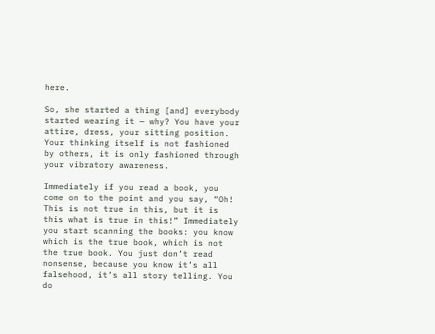here.

So, she started a thing [and] everybody started wearing it — why? You have your attire, dress, your sitting position. Your thinking itself is not fashioned by others, it is only fashioned through your vibratory awareness.

Immediately if you read a book, you come on to the point and you say, “Oh! This is not true in this, but it is this what is true in this!” Immediately you start scanning the books: you know which is the true book, which is not the true book. You just don’t read nonsense, because you know it’s all falsehood, it’s all story telling. You do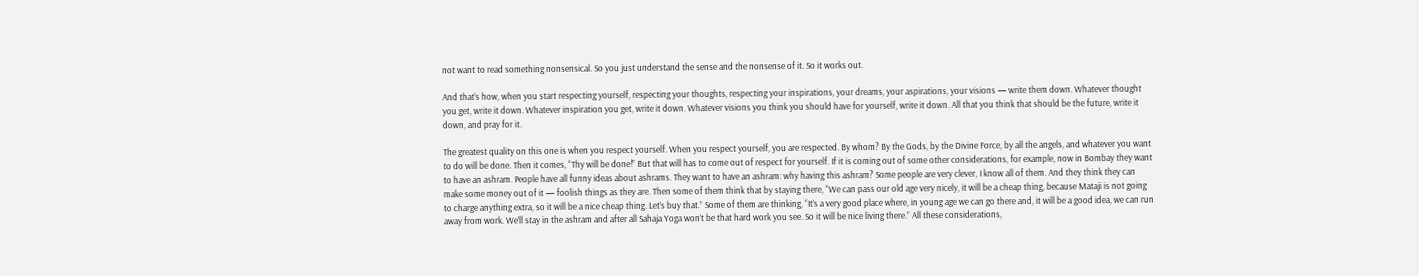not want to read something nonsensical. So you just understand the sense and the nonsense of it. So it works out.

And that’s how, when you start respecting yourself, respecting your thoughts, respecting your inspirations, your dreams, your aspirations, your visions — write them down. Whatever thought you get, write it down. Whatever inspiration you get, write it down. Whatever visions you think you should have for yourself, write it down. All that you think that should be the future, write it down, and pray for it.

The greatest quality on this one is when you respect yourself. When you respect yourself, you are respected. By whom? By the Gods, by the Divine Force, by all the angels, and whatever you want to do will be done. Then it comes, “Thy will be done!” But that will has to come out of respect for yourself. If it is coming out of some other considerations, for example, now in Bombay they want to have an ashram. People have all funny ideas about ashrams. They want to have an ashram: why having this ashram? Some people are very clever, I know all of them. And they think they can make some money out of it — foolish things as they are. Then some of them think that by staying there, “We can pass our old age very nicely, it will be a cheap thing, because Mataji is not going to charge anything extra, so it will be a nice cheap thing. Let’s buy that.” Some of them are thinking, “It’s a very good place where, in young age we can go there and, it will be a good idea, we can run away from work. We’ll stay in the ashram and after all Sahaja Yoga won’t be that hard work you see. So it will be nice living there.” All these considerations,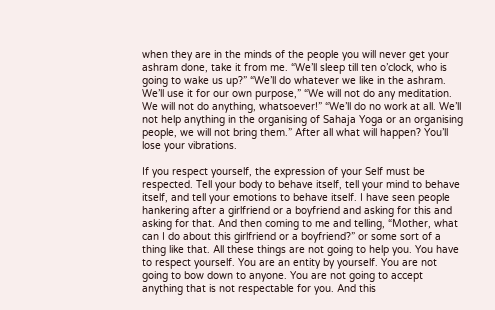when they are in the minds of the people you will never get your ashram done, take it from me. “We’ll sleep till ten o’clock, who is going to wake us up?” “We’ll do whatever we like in the ashram. We’ll use it for our own purpose,” “We will not do any meditation. We will not do anything, whatsoever!” “We’ll do no work at all. We’ll not help anything in the organising of Sahaja Yoga or an organising people, we will not bring them.” After all what will happen? You’ll lose your vibrations.

If you respect yourself, the expression of your Self must be respected. Tell your body to behave itself, tell your mind to behave itself, and tell your emotions to behave itself. I have seen people hankering after a girlfriend or a boyfriend and asking for this and asking for that. And then coming to me and telling, “Mother, what can I do about this girlfriend or a boyfriend?” or some sort of a thing like that. All these things are not going to help you. You have to respect yourself. You are an entity by yourself. You are not going to bow down to anyone. You are not going to accept anything that is not respectable for you. And this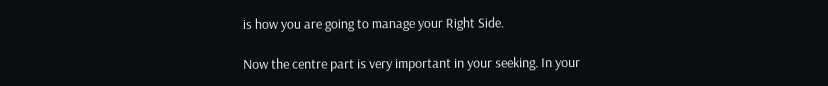is how you are going to manage your Right Side.

Now the centre part is very important in your seeking. In your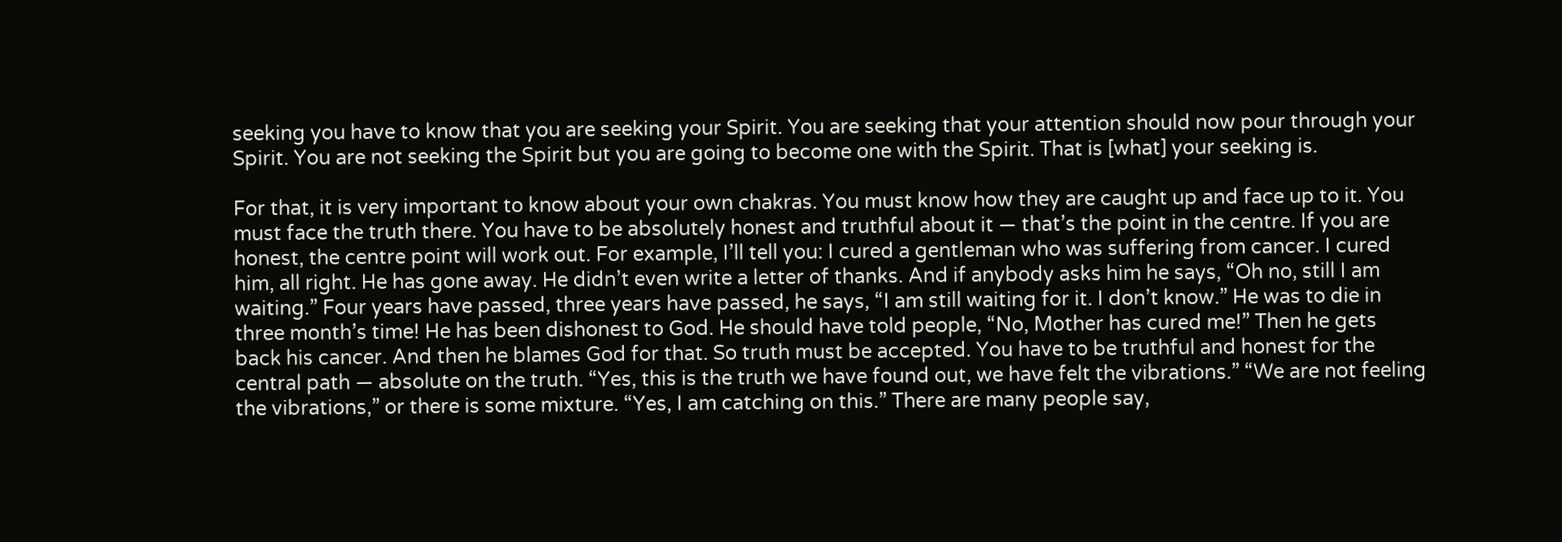seeking you have to know that you are seeking your Spirit. You are seeking that your attention should now pour through your Spirit. You are not seeking the Spirit but you are going to become one with the Spirit. That is [what] your seeking is.

For that, it is very important to know about your own chakras. You must know how they are caught up and face up to it. You must face the truth there. You have to be absolutely honest and truthful about it — that’s the point in the centre. If you are honest, the centre point will work out. For example, I’ll tell you: I cured a gentleman who was suffering from cancer. I cured him, all right. He has gone away. He didn’t even write a letter of thanks. And if anybody asks him he says, “Oh no, still I am waiting.” Four years have passed, three years have passed, he says, “I am still waiting for it. I don’t know.” He was to die in three month’s time! He has been dishonest to God. He should have told people, “No, Mother has cured me!” Then he gets back his cancer. And then he blames God for that. So truth must be accepted. You have to be truthful and honest for the central path — absolute on the truth. “Yes, this is the truth we have found out, we have felt the vibrations.” “We are not feeling the vibrations,” or there is some mixture. “Yes, I am catching on this.” There are many people say,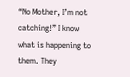“No Mother, I’m not catching!” I know what is happening to them. They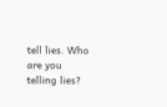tell lies. Who are you telling lies?